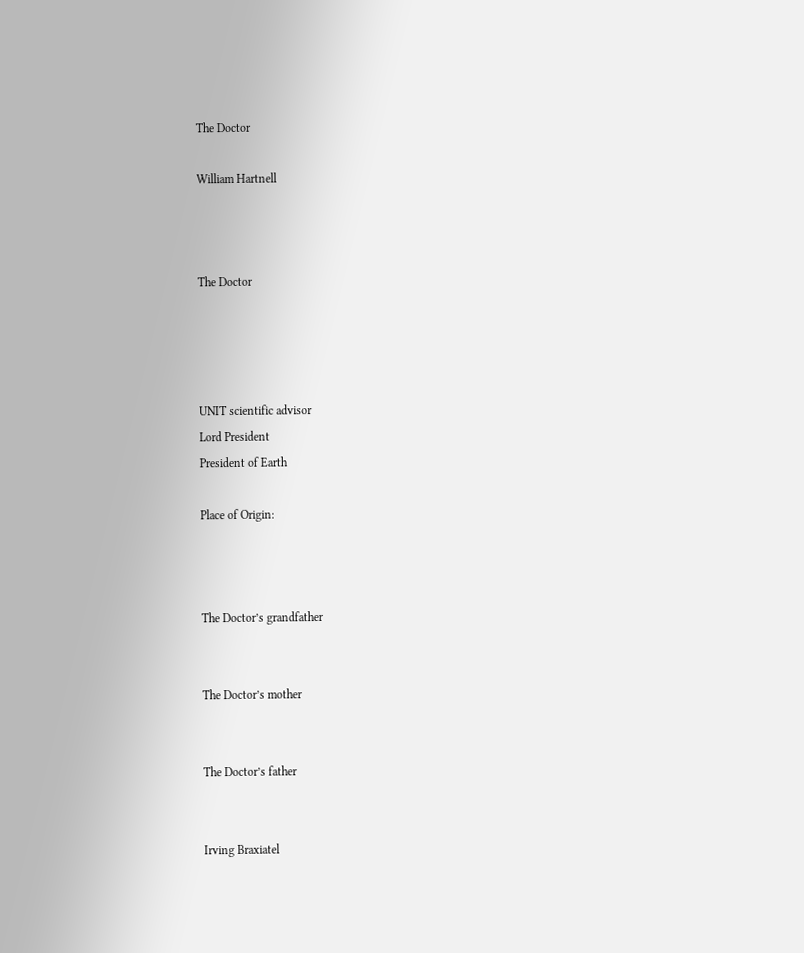The Doctor

William Hartnell



The Doctor




UNIT scientific advisor
Lord President
President of Earth

Place of Origin:



The Doctor’s grandfather


The Doctor’s mother


The Doctor’s father


Irving Braxiatel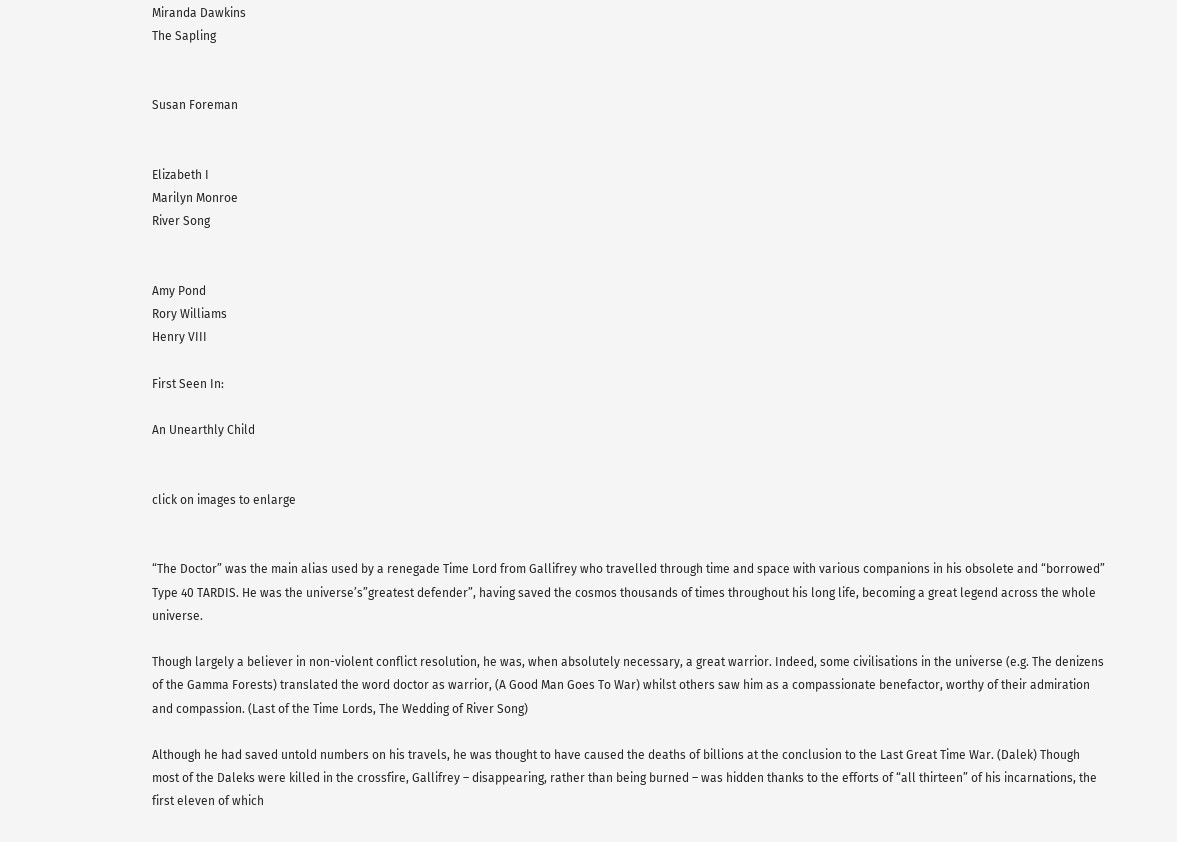Miranda Dawkins
The Sapling


Susan Foreman


Elizabeth I
Marilyn Monroe
River Song


Amy Pond
Rory Williams
Henry VIII

First Seen In:

An Unearthly Child


click on images to enlarge


“The Doctor” was the main alias used by a renegade Time Lord from Gallifrey who travelled through time and space with various companions in his obsolete and “borrowed” Type 40 TARDIS. He was the universe’s”greatest defender”, having saved the cosmos thousands of times throughout his long life, becoming a great legend across the whole universe.

Though largely a believer in non-violent conflict resolution, he was, when absolutely necessary, a great warrior. Indeed, some civilisations in the universe (e.g. The denizens of the Gamma Forests) translated the word doctor as warrior, (A Good Man Goes To War) whilst others saw him as a compassionate benefactor, worthy of their admiration and compassion. (Last of the Time Lords, The Wedding of River Song)

Although he had saved untold numbers on his travels, he was thought to have caused the deaths of billions at the conclusion to the Last Great Time War. (Dalek) Though most of the Daleks were killed in the crossfire, Gallifrey – disappearing, rather than being burned – was hidden thanks to the efforts of “all thirteen” of his incarnations, the first eleven of which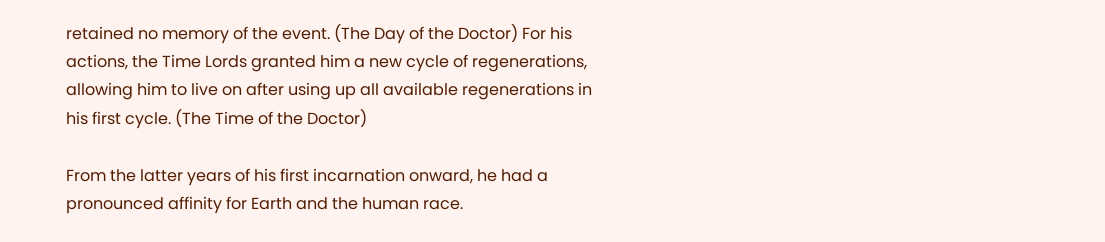retained no memory of the event. (The Day of the Doctor) For his actions, the Time Lords granted him a new cycle of regenerations, allowing him to live on after using up all available regenerations in his first cycle. (The Time of the Doctor)

From the latter years of his first incarnation onward, he had a pronounced affinity for Earth and the human race.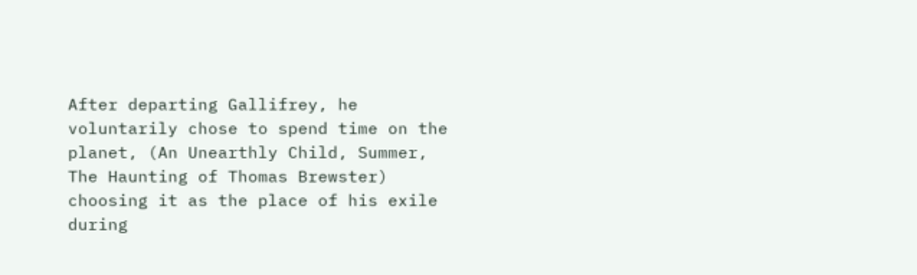After departing Gallifrey, he voluntarily chose to spend time on the planet, (An Unearthly Child, Summer, The Haunting of Thomas Brewster) choosing it as the place of his exile during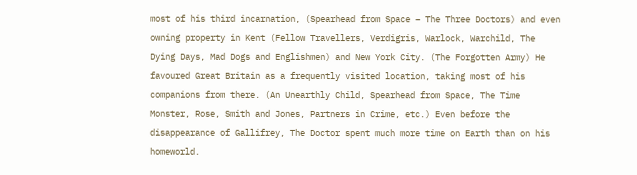most of his third incarnation, (Spearhead from Space – The Three Doctors) and even owning property in Kent (Fellow Travellers, Verdigris, Warlock, Warchild, The Dying Days, Mad Dogs and Englishmen) and New York City. (The Forgotten Army) He favoured Great Britain as a frequently visited location, taking most of his companions from there. (An Unearthly Child, Spearhead from Space, The Time Monster, Rose, Smith and Jones, Partners in Crime, etc.) Even before the disappearance of Gallifrey, The Doctor spent much more time on Earth than on his homeworld.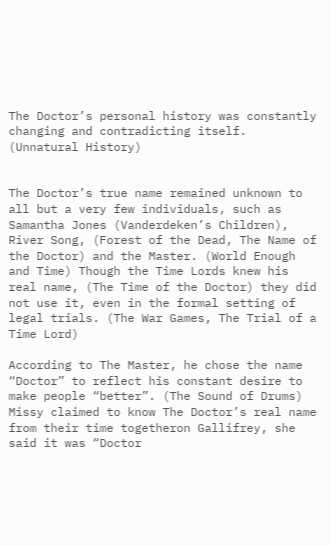The Doctor’s personal history was constantly changing and contradicting itself. (Unnatural History)


The Doctor’s true name remained unknown to all but a very few individuals, such as Samantha Jones (Vanderdeken’s Children), River Song, (Forest of the Dead, The Name of the Doctor) and the Master. (World Enough and Time) Though the Time Lords knew his real name, (The Time of the Doctor) they did not use it, even in the formal setting of legal trials. (The War Games, The Trial of a Time Lord)

According to The Master, he chose the name “Doctor” to reflect his constant desire to make people “better”. (The Sound of Drums) Missy claimed to know The Doctor’s real name from their time togetheron Gallifrey, she said it was “Doctor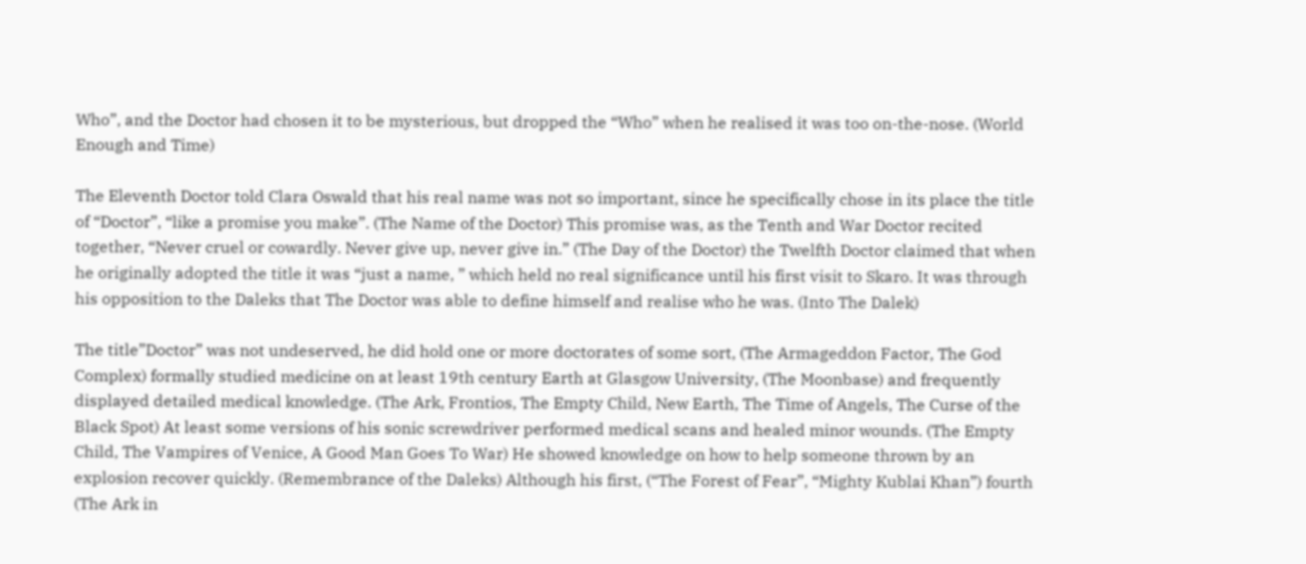Who”, and the Doctor had chosen it to be mysterious, but dropped the “Who” when he realised it was too on-the-nose. (World Enough and Time)

The Eleventh Doctor told Clara Oswald that his real name was not so important, since he specifically chose in its place the title of “Doctor”, “like a promise you make”. (The Name of the Doctor) This promise was, as the Tenth and War Doctor recited together, “Never cruel or cowardly. Never give up, never give in.” (The Day of the Doctor) the Twelfth Doctor claimed that when he originally adopted the title it was “just a name, ” which held no real significance until his first visit to Skaro. It was through his opposition to the Daleks that The Doctor was able to define himself and realise who he was. (Into The Dalek)

The title”Doctor” was not undeserved, he did hold one or more doctorates of some sort, (The Armageddon Factor, The God Complex) formally studied medicine on at least 19th century Earth at Glasgow University, (The Moonbase) and frequently displayed detailed medical knowledge. (The Ark, Frontios, The Empty Child, New Earth, The Time of Angels, The Curse of the Black Spot) At least some versions of his sonic screwdriver performed medical scans and healed minor wounds. (The Empty Child, The Vampires of Venice, A Good Man Goes To War) He showed knowledge on how to help someone thrown by an explosion recover quickly. (Remembrance of the Daleks) Although his first, (“The Forest of Fear”, “Mighty Kublai Khan”) fourth (The Ark in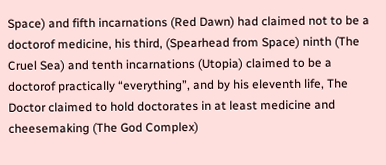Space) and fifth incarnations (Red Dawn) had claimed not to be a doctorof medicine, his third, (Spearhead from Space) ninth (The Cruel Sea) and tenth incarnations (Utopia) claimed to be a doctorof practically “everything”, and by his eleventh life, The Doctor claimed to hold doctorates in at least medicine and cheesemaking (The God Complex)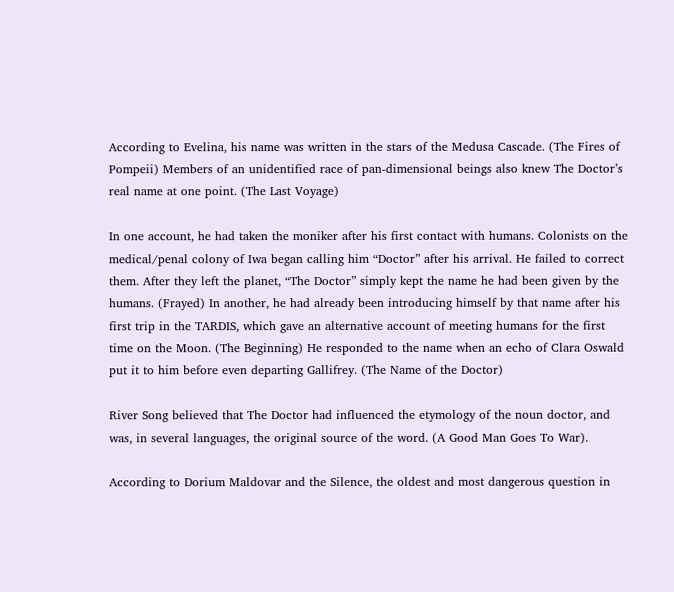According to Evelina, his name was written in the stars of the Medusa Cascade. (The Fires of Pompeii) Members of an unidentified race of pan-dimensional beings also knew The Doctor’s real name at one point. (The Last Voyage)

In one account, he had taken the moniker after his first contact with humans. Colonists on the medical/penal colony of Iwa began calling him “Doctor” after his arrival. He failed to correct them. After they left the planet, “The Doctor” simply kept the name he had been given by the humans. (Frayed) In another, he had already been introducing himself by that name after his first trip in the TARDIS, which gave an alternative account of meeting humans for the first time on the Moon. (The Beginning) He responded to the name when an echo of Clara Oswald put it to him before even departing Gallifrey. (The Name of the Doctor)

River Song believed that The Doctor had influenced the etymology of the noun doctor, and was, in several languages, the original source of the word. (A Good Man Goes To War).

According to Dorium Maldovar and the Silence, the oldest and most dangerous question in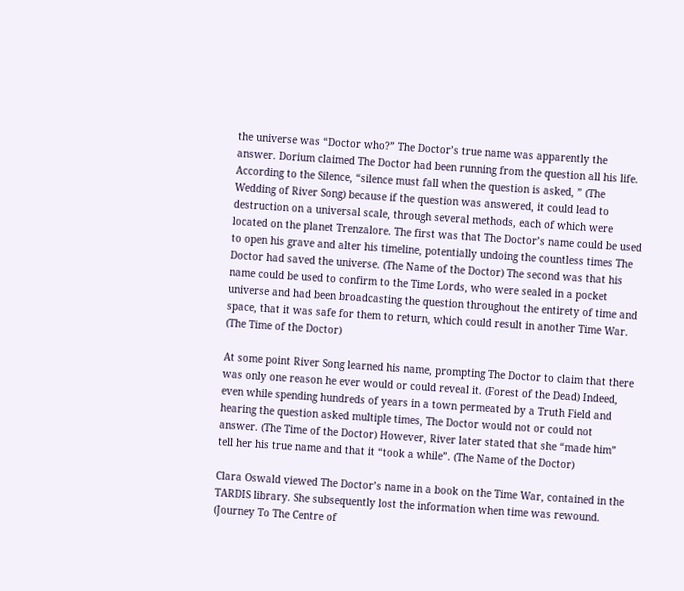the universe was “Doctor who?” The Doctor’s true name was apparently the answer. Dorium claimed The Doctor had been running from the question all his life. According to the Silence, “silence must fall when the question is asked, ” (The Wedding of River Song) because if the question was answered, it could lead to destruction on a universal scale, through several methods, each of which were located on the planet Trenzalore. The first was that The Doctor’s name could be used to open his grave and alter his timeline, potentially undoing the countless times The Doctor had saved the universe. (The Name of the Doctor) The second was that his name could be used to confirm to the Time Lords, who were sealed in a pocket universe and had been broadcasting the question throughout the entirety of time and space, that it was safe for them to return, which could result in another Time War. (The Time of the Doctor)

At some point River Song learned his name, prompting The Doctor to claim that there was only one reason he ever would or could reveal it. (Forest of the Dead) Indeed, even while spending hundreds of years in a town permeated by a Truth Field and hearing the question asked multiple times, The Doctor would not or could not answer. (The Time of the Doctor) However, River later stated that she “made him” tell her his true name and that it “took a while”. (The Name of the Doctor)

Clara Oswald viewed The Doctor’s name in a book on the Time War, contained in the TARDIS library. She subsequently lost the information when time was rewound. (Journey To The Centre of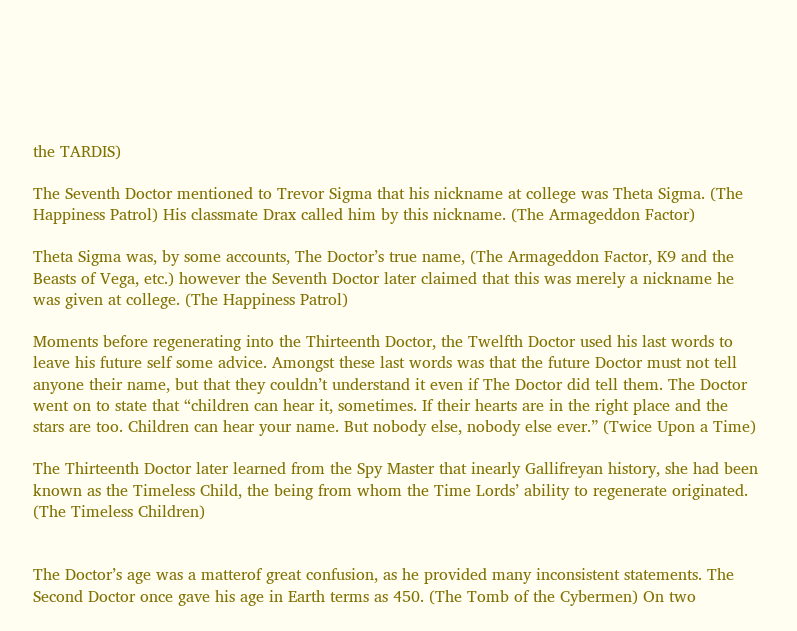the TARDIS)

The Seventh Doctor mentioned to Trevor Sigma that his nickname at college was Theta Sigma. (The Happiness Patrol) His classmate Drax called him by this nickname. (The Armageddon Factor)

Theta Sigma was, by some accounts, The Doctor’s true name, (The Armageddon Factor, K9 and the Beasts of Vega, etc.) however the Seventh Doctor later claimed that this was merely a nickname he was given at college. (The Happiness Patrol)

Moments before regenerating into the Thirteenth Doctor, the Twelfth Doctor used his last words to leave his future self some advice. Amongst these last words was that the future Doctor must not tell anyone their name, but that they couldn’t understand it even if The Doctor did tell them. The Doctor went on to state that “children can hear it, sometimes. If their hearts are in the right place and the stars are too. Children can hear your name. But nobody else, nobody else ever.” (Twice Upon a Time)

The Thirteenth Doctor later learned from the Spy Master that inearly Gallifreyan history, she had been known as the Timeless Child, the being from whom the Time Lords’ ability to regenerate originated. (The Timeless Children)


The Doctor’s age was a matterof great confusion, as he provided many inconsistent statements. The Second Doctor once gave his age in Earth terms as 450. (The Tomb of the Cybermen) On two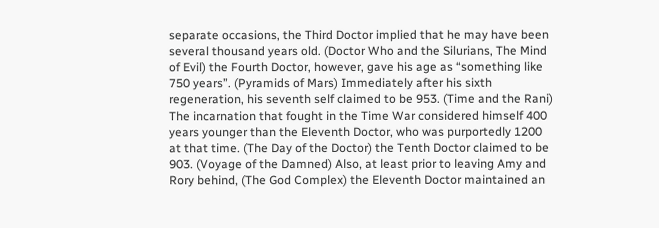separate occasions, the Third Doctor implied that he may have been several thousand years old. (Doctor Who and the Silurians, The Mind of Evil) the Fourth Doctor, however, gave his age as “something like 750 years”. (Pyramids of Mars) Immediately after his sixth regeneration, his seventh self claimed to be 953. (Time and the Rani) The incarnation that fought in the Time War considered himself 400 years younger than the Eleventh Doctor, who was purportedly 1200 at that time. (The Day of the Doctor) the Tenth Doctor claimed to be 903. (Voyage of the Damned) Also, at least prior to leaving Amy and Rory behind, (The God Complex) the Eleventh Doctor maintained an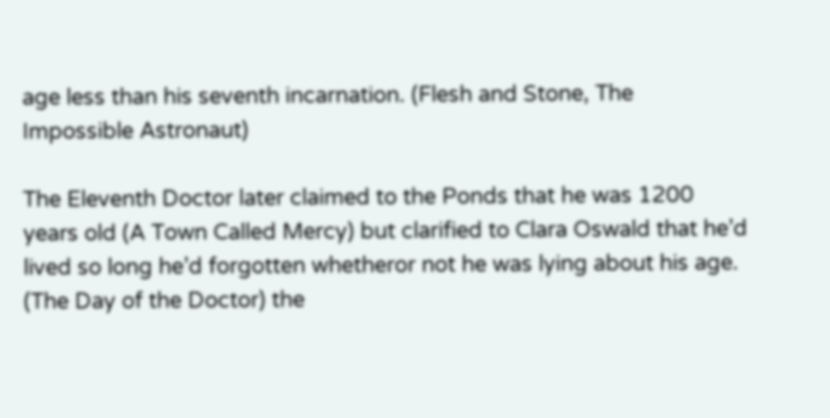age less than his seventh incarnation. (Flesh and Stone, The Impossible Astronaut)

The Eleventh Doctor later claimed to the Ponds that he was 1200 years old (A Town Called Mercy) but clarified to Clara Oswald that he’d lived so long he’d forgotten whetheror not he was lying about his age. (The Day of the Doctor) the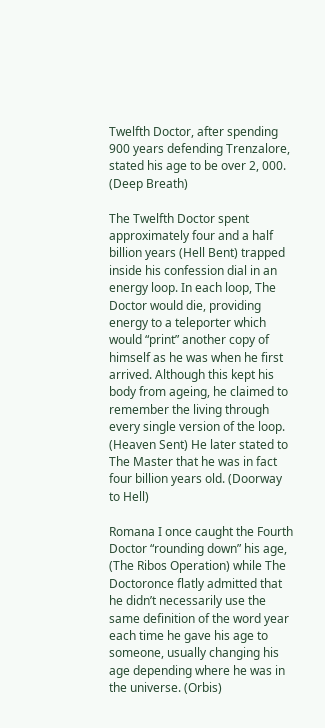Twelfth Doctor, after spending 900 years defending Trenzalore, stated his age to be over 2, 000. (Deep Breath)

The Twelfth Doctor spent approximately four and a half billion years (Hell Bent) trapped inside his confession dial in an energy loop. In each loop, The Doctor would die, providing energy to a teleporter which would “print” another copy of himself as he was when he first arrived. Although this kept his body from ageing, he claimed to remember the living through every single version of the loop. (Heaven Sent) He later stated to The Master that he was in fact four billion years old. (Doorway to Hell)

Romana I once caught the Fourth Doctor “rounding down” his age, (The Ribos Operation) while The Doctoronce flatly admitted that he didn’t necessarily use the same definition of the word year each time he gave his age to someone, usually changing his age depending where he was in the universe. (Orbis)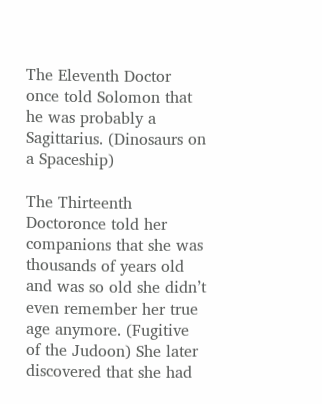The Eleventh Doctor once told Solomon that he was probably a Sagittarius. (Dinosaurs on a Spaceship)

The Thirteenth Doctoronce told her companions that she was thousands of years old and was so old she didn’t even remember her true age anymore. (Fugitive of the Judoon) She later discovered that she had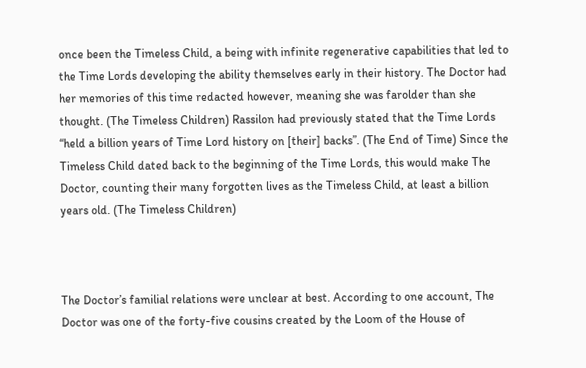once been the Timeless Child, a being with infinite regenerative capabilities that led to the Time Lords developing the ability themselves early in their history. The Doctor had her memories of this time redacted however, meaning she was farolder than she thought. (The Timeless Children) Rassilon had previously stated that the Time Lords “held a billion years of Time Lord history on [their] backs”. (The End of Time) Since the Timeless Child dated back to the beginning of the Time Lords, this would make The Doctor, counting their many forgotten lives as the Timeless Child, at least a billion years old. (The Timeless Children)



The Doctor’s familial relations were unclear at best. According to one account, The Doctor was one of the forty-five cousins created by the Loom of the House of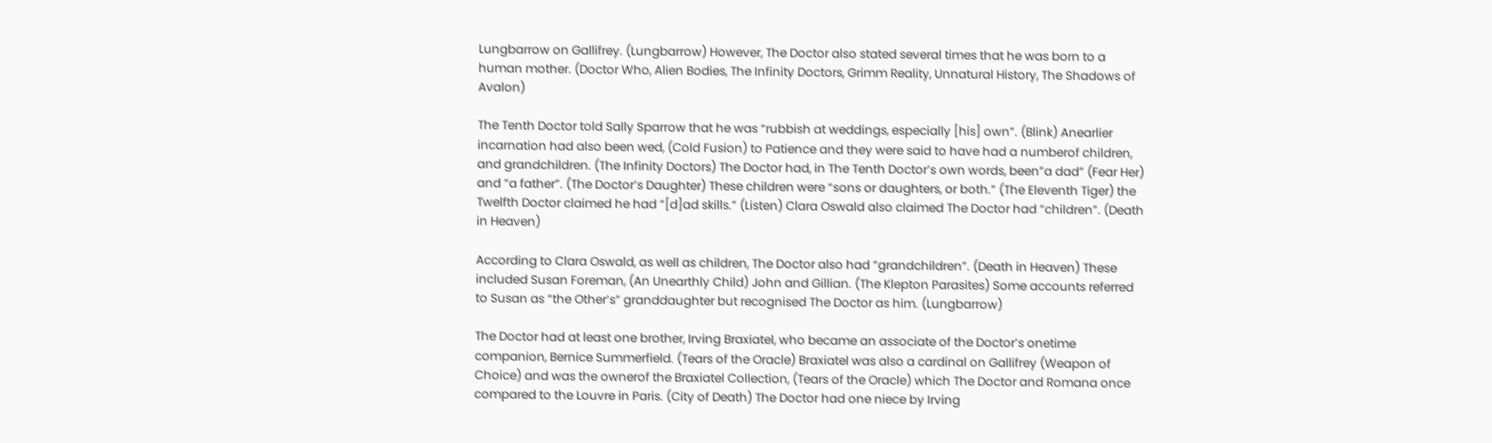Lungbarrow on Gallifrey. (Lungbarrow) However, The Doctor also stated several times that he was born to a human mother. (Doctor Who, Alien Bodies, The Infinity Doctors, Grimm Reality, Unnatural History, The Shadows of Avalon)

The Tenth Doctor told Sally Sparrow that he was “rubbish at weddings, especially [his] own”. (Blink) Anearlier incarnation had also been wed, (Cold Fusion) to Patience and they were said to have had a numberof children, and grandchildren. (The Infinity Doctors) The Doctor had, in The Tenth Doctor’s own words, been”a dad” (Fear Her) and “a father”. (The Doctor’s Daughter) These children were “sons or daughters, or both.” (The Eleventh Tiger) the Twelfth Doctor claimed he had “[d]ad skills.” (Listen) Clara Oswald also claimed The Doctor had “children”. (Death in Heaven)

According to Clara Oswald, as well as children, The Doctor also had “grandchildren”. (Death in Heaven) These included Susan Foreman, (An Unearthly Child) John and Gillian. (The Klepton Parasites) Some accounts referred to Susan as “the Other’s” granddaughter but recognised The Doctor as him. (Lungbarrow)

The Doctor had at least one brother, Irving Braxiatel, who became an associate of the Doctor’s onetime companion, Bernice Summerfield. (Tears of the Oracle) Braxiatel was also a cardinal on Gallifrey (Weapon of Choice) and was the ownerof the Braxiatel Collection, (Tears of the Oracle) which The Doctor and Romana once compared to the Louvre in Paris. (City of Death) The Doctor had one niece by Irving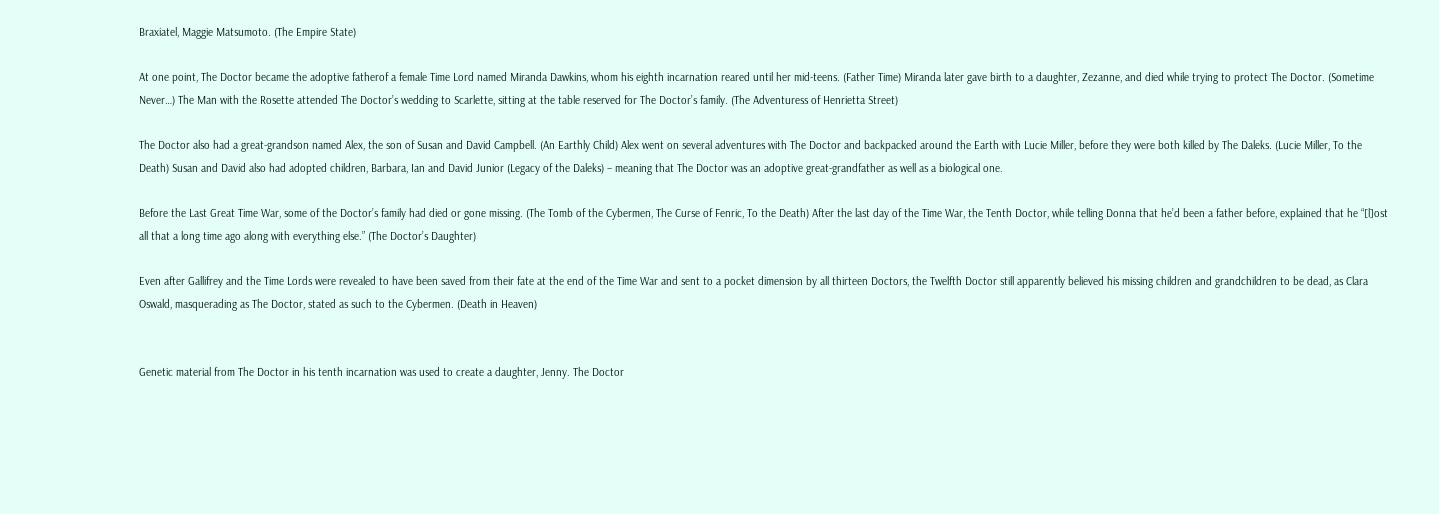Braxiatel, Maggie Matsumoto. (The Empire State)

At one point, The Doctor became the adoptive fatherof a female Time Lord named Miranda Dawkins, whom his eighth incarnation reared until her mid-teens. (Father Time) Miranda later gave birth to a daughter, Zezanne, and died while trying to protect The Doctor. (Sometime Never…) The Man with the Rosette attended The Doctor’s wedding to Scarlette, sitting at the table reserved for The Doctor’s family. (The Adventuress of Henrietta Street)

The Doctor also had a great-grandson named Alex, the son of Susan and David Campbell. (An Earthly Child) Alex went on several adventures with The Doctor and backpacked around the Earth with Lucie Miller, before they were both killed by The Daleks. (Lucie Miller, To the Death) Susan and David also had adopted children, Barbara, Ian and David Junior (Legacy of the Daleks) – meaning that The Doctor was an adoptive great-grandfather as well as a biological one.

Before the Last Great Time War, some of the Doctor’s family had died or gone missing. (The Tomb of the Cybermen, The Curse of Fenric, To the Death) After the last day of the Time War, the Tenth Doctor, while telling Donna that he’d been a father before, explained that he “[l]ost all that a long time ago along with everything else.” (The Doctor’s Daughter)

Even after Gallifrey and the Time Lords were revealed to have been saved from their fate at the end of the Time War and sent to a pocket dimension by all thirteen Doctors, the Twelfth Doctor still apparently believed his missing children and grandchildren to be dead, as Clara Oswald, masquerading as The Doctor, stated as such to the Cybermen. (Death in Heaven)


Genetic material from The Doctor in his tenth incarnation was used to create a daughter, Jenny. The Doctor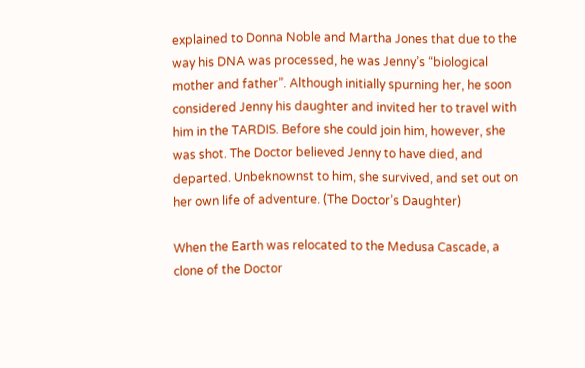explained to Donna Noble and Martha Jones that due to the way his DNA was processed, he was Jenny’s “biological mother and father”. Although initially spurning her, he soon considered Jenny his daughter and invited her to travel with him in the TARDIS. Before she could join him, however, she was shot. The Doctor believed Jenny to have died, and departed. Unbeknownst to him, she survived, and set out on her own life of adventure. (The Doctor’s Daughter)

When the Earth was relocated to the Medusa Cascade, a clone of the Doctor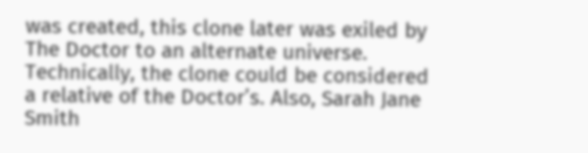was created, this clone later was exiled by The Doctor to an alternate universe. Technically, the clone could be considered a relative of the Doctor’s. Also, Sarah Jane Smith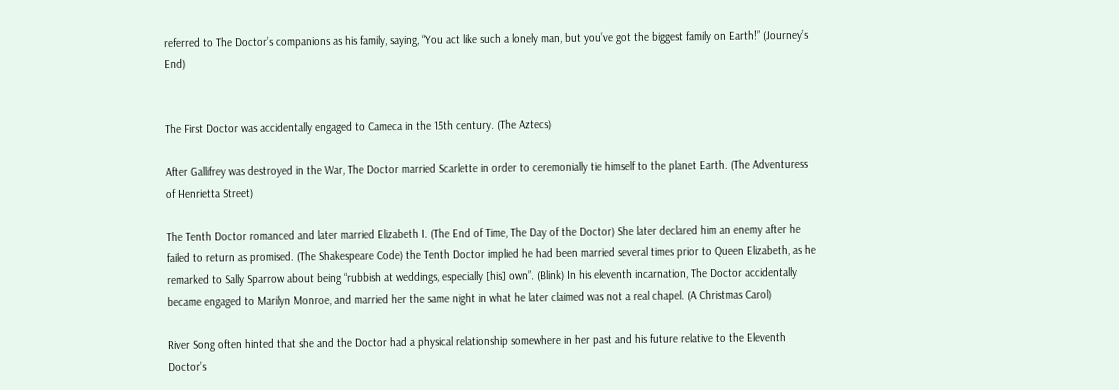referred to The Doctor’s companions as his family, saying, “You act like such a lonely man, but you’ve got the biggest family on Earth!” (Journey’s End)


The First Doctor was accidentally engaged to Cameca in the 15th century. (The Aztecs)

After Gallifrey was destroyed in the War, The Doctor married Scarlette in order to ceremonially tie himself to the planet Earth. (The Adventuress of Henrietta Street)

The Tenth Doctor romanced and later married Elizabeth I. (The End of Time, The Day of the Doctor) She later declared him an enemy after he failed to return as promised. (The Shakespeare Code) the Tenth Doctor implied he had been married several times prior to Queen Elizabeth, as he remarked to Sally Sparrow about being “rubbish at weddings, especially [his] own”. (Blink) In his eleventh incarnation, The Doctor accidentally became engaged to Marilyn Monroe, and married her the same night in what he later claimed was not a real chapel. (A Christmas Carol)

River Song often hinted that she and the Doctor had a physical relationship somewhere in her past and his future relative to the Eleventh Doctor’s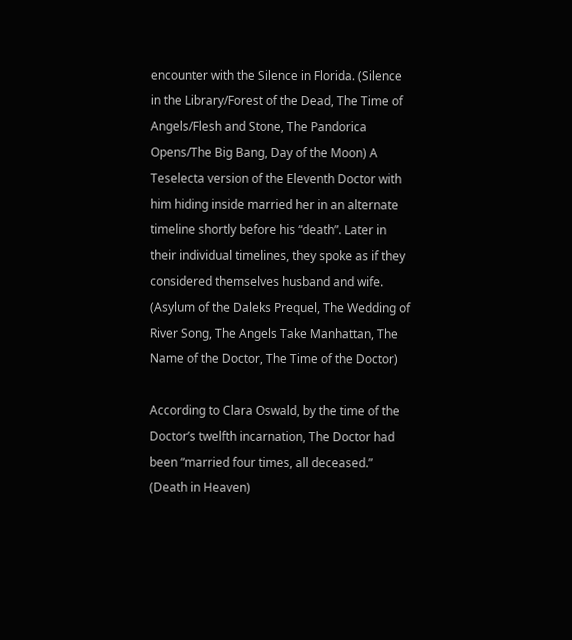encounter with the Silence in Florida. (Silence in the Library/Forest of the Dead, The Time of Angels/Flesh and Stone, The Pandorica Opens/The Big Bang, Day of the Moon) A Teselecta version of the Eleventh Doctor with him hiding inside married her in an alternate timeline shortly before his “death”. Later in their individual timelines, they spoke as if they considered themselves husband and wife. (Asylum of the Daleks Prequel, The Wedding of River Song, The Angels Take Manhattan, The Name of the Doctor, The Time of the Doctor)

According to Clara Oswald, by the time of the Doctor’s twelfth incarnation, The Doctor had been “married four times, all deceased.” (Death in Heaven)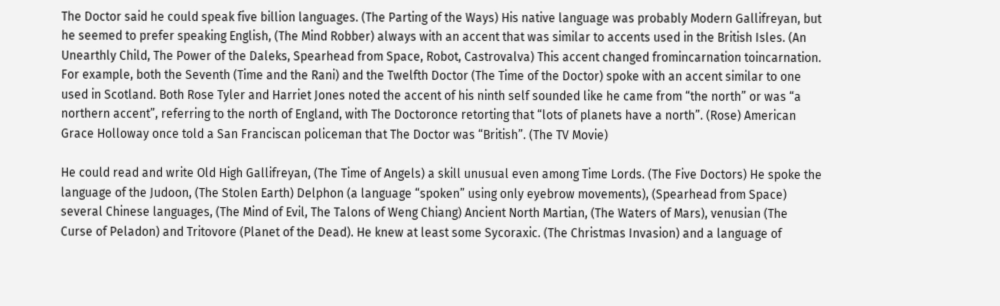The Doctor said he could speak five billion languages. (The Parting of the Ways) His native language was probably Modern Gallifreyan, but he seemed to prefer speaking English, (The Mind Robber) always with an accent that was similar to accents used in the British Isles. (An Unearthly Child, The Power of the Daleks, Spearhead from Space, Robot, Castrovalva) This accent changed fromincarnation toincarnation. For example, both the Seventh (Time and the Rani) and the Twelfth Doctor (The Time of the Doctor) spoke with an accent similar to one used in Scotland. Both Rose Tyler and Harriet Jones noted the accent of his ninth self sounded like he came from “the north” or was “a northern accent”, referring to the north of England, with The Doctoronce retorting that “lots of planets have a north”. (Rose) American Grace Holloway once told a San Franciscan policeman that The Doctor was “British”. (The TV Movie)

He could read and write Old High Gallifreyan, (The Time of Angels) a skill unusual even among Time Lords. (The Five Doctors) He spoke the language of the Judoon, (The Stolen Earth) Delphon (a language “spoken” using only eyebrow movements), (Spearhead from Space) several Chinese languages, (The Mind of Evil, The Talons of Weng Chiang) Ancient North Martian, (The Waters of Mars), venusian (The Curse of Peladon) and Tritovore (Planet of the Dead). He knew at least some Sycoraxic. (The Christmas Invasion) and a language of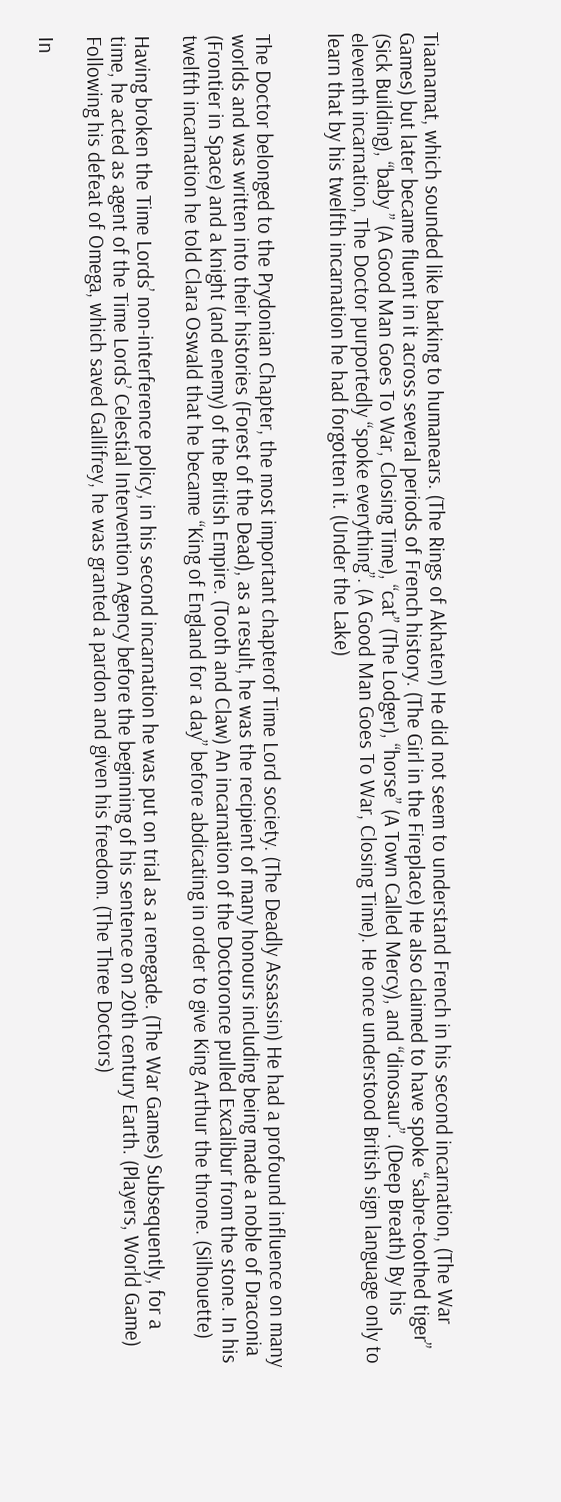Tiaanamat, which sounded like barking to humanears. (The Rings of Akhaten) He did not seem to understand French in his second incarnation, (The War Games) but later became fluent in it across several periods of French history. (The Girl in the Fireplace) He also claimed to have spoke “sabre-toothed tiger” (Sick Building), “baby ” (A Good Man Goes To War, Closing Time), “cat” (The Lodger), “horse” (A Town Called Mercy), and “dinosaur”. (Deep Breath) By his eleventh incarnation, The Doctor purportedly “spoke everything”. (A Good Man Goes To War, Closing Time). He once understood British sign language only to learn that by his twelfth incarnation he had forgotten it. (Under the Lake)


The Doctor belonged to the Prydonian Chapter, the most important chapterof Time Lord society. (The Deadly Assassin) He had a profound influence on many worlds and was written into their histories (Forest of the Dead), as a result, he was the recipient of many honours including being made a noble of Draconia (Frontier in Space) and a knight (and enemy) of the British Empire. (Tooth and Claw) An incarnation of the Doctoronce pulled Excalibur from the stone. In his twelfth incarnation he told Clara Oswald that he became “King of England for a day” before abdicating in order to give King Arthur the throne. (Silhouette)

Having broken the Time Lords’ non-interference policy, in his second incarnation he was put on trial as a renegade. (The War Games) Subsequently, for a time, he acted as agent of the Time Lords’ Celestial Intervention Agency before the beginning of his sentence on 20th century Earth. (Players, World Game) Following his defeat of Omega, which saved Gallifrey, he was granted a pardon and given his freedom. (The Three Doctors)

In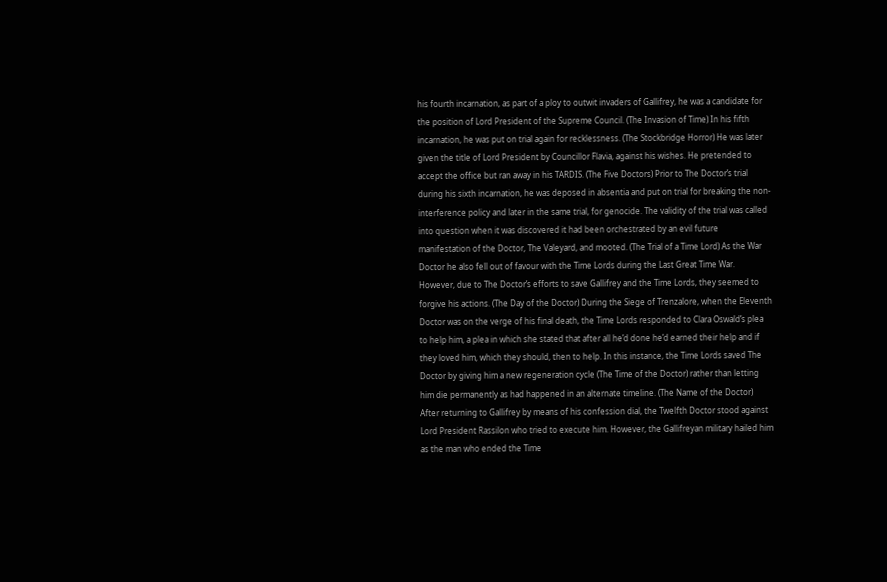his fourth incarnation, as part of a ploy to outwit invaders of Gallifrey, he was a candidate for the position of Lord President of the Supreme Council. (The Invasion of Time) In his fifth incarnation, he was put on trial again for recklessness. (The Stockbridge Horror) He was later given the title of Lord President by Councillor Flavia, against his wishes. He pretended to accept the office but ran away in his TARDIS. (The Five Doctors) Prior to The Doctor’s trial during his sixth incarnation, he was deposed in absentia and put on trial for breaking the non-interference policy and later in the same trial, for genocide. The validity of the trial was called into question when it was discovered it had been orchestrated by an evil future manifestation of the Doctor, The Valeyard, and mooted. (The Trial of a Time Lord) As the War Doctor he also fell out of favour with the Time Lords during the Last Great Time War. However, due to The Doctor’s efforts to save Gallifrey and the Time Lords, they seemed to forgive his actions. (The Day of the Doctor) During the Siege of Trenzalore, when the Eleventh Doctor was on the verge of his final death, the Time Lords responded to Clara Oswald’s plea to help him, a plea in which she stated that after all he’d done he’d earned their help and if they loved him, which they should, then to help. In this instance, the Time Lords saved The Doctor by giving him a new regeneration cycle (The Time of the Doctor) rather than letting him die permanently as had happened in an alternate timeline. (The Name of the Doctor) After returning to Gallifrey by means of his confession dial, the Twelfth Doctor stood against Lord President Rassilon who tried to execute him. However, the Gallifreyan military hailed him as the man who ended the Time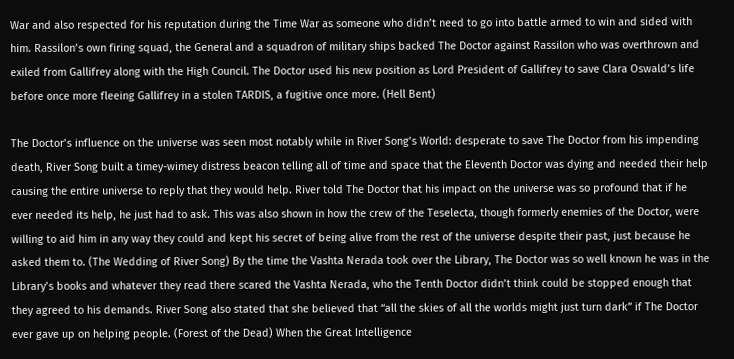War and also respected for his reputation during the Time War as someone who didn’t need to go into battle armed to win and sided with him. Rassilon’s own firing squad, the General and a squadron of military ships backed The Doctor against Rassilon who was overthrown and exiled from Gallifrey along with the High Council. The Doctor used his new position as Lord President of Gallifrey to save Clara Oswald’s life before once more fleeing Gallifrey in a stolen TARDIS, a fugitive once more. (Hell Bent)

The Doctor’s influence on the universe was seen most notably while in River Song’s World: desperate to save The Doctor from his impending death, River Song built a timey-wimey distress beacon telling all of time and space that the Eleventh Doctor was dying and needed their help causing the entire universe to reply that they would help. River told The Doctor that his impact on the universe was so profound that if he ever needed its help, he just had to ask. This was also shown in how the crew of the Teselecta, though formerly enemies of the Doctor, were willing to aid him in any way they could and kept his secret of being alive from the rest of the universe despite their past, just because he asked them to. (The Wedding of River Song) By the time the Vashta Nerada took over the Library, The Doctor was so well known he was in the Library’s books and whatever they read there scared the Vashta Nerada, who the Tenth Doctor didn’t think could be stopped enough that they agreed to his demands. River Song also stated that she believed that “all the skies of all the worlds might just turn dark” if The Doctor ever gave up on helping people. (Forest of the Dead) When the Great Intelligence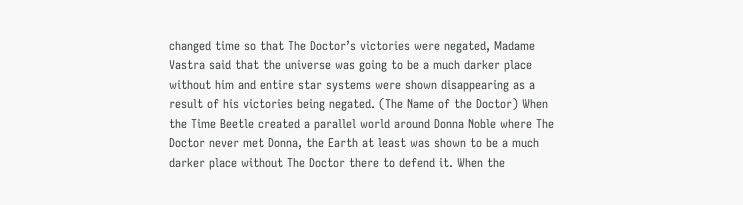changed time so that The Doctor’s victories were negated, Madame Vastra said that the universe was going to be a much darker place without him and entire star systems were shown disappearing as a result of his victories being negated. (The Name of the Doctor) When the Time Beetle created a parallel world around Donna Noble where The Doctor never met Donna, the Earth at least was shown to be a much darker place without The Doctor there to defend it. When the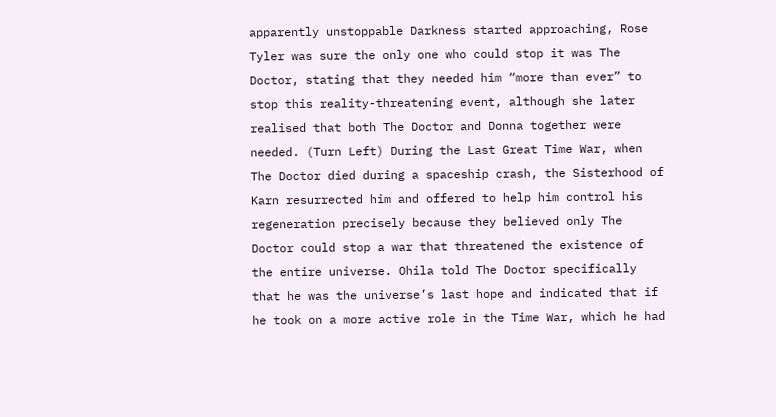apparently unstoppable Darkness started approaching, Rose Tyler was sure the only one who could stop it was The Doctor, stating that they needed him “more than ever” to stop this reality-threatening event, although she later realised that both The Doctor and Donna together were needed. (Turn Left) During the Last Great Time War, when The Doctor died during a spaceship crash, the Sisterhood of Karn resurrected him and offered to help him control his regeneration precisely because they believed only The Doctor could stop a war that threatened the existence of the entire universe. Ohila told The Doctor specifically that he was the universe’s last hope and indicated that if he took on a more active role in the Time War, which he had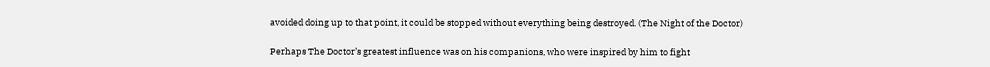avoided doing up to that point, it could be stopped without everything being destroyed. (The Night of the Doctor)

Perhaps The Doctor’s greatest influence was on his companions, who were inspired by him to fight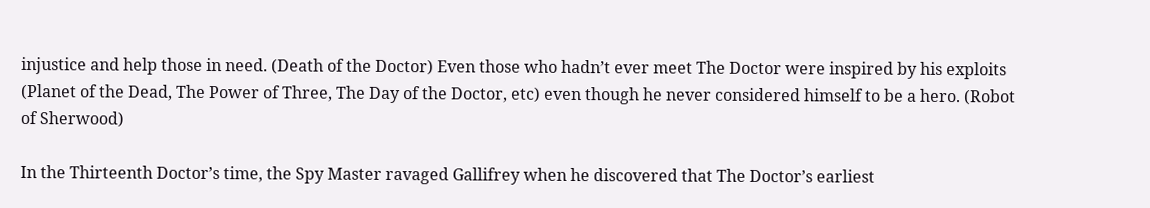injustice and help those in need. (Death of the Doctor) Even those who hadn’t ever meet The Doctor were inspired by his exploits (Planet of the Dead, The Power of Three, The Day of the Doctor, etc) even though he never considered himself to be a hero. (Robot of Sherwood)

In the Thirteenth Doctor’s time, the Spy Master ravaged Gallifrey when he discovered that The Doctor’s earliest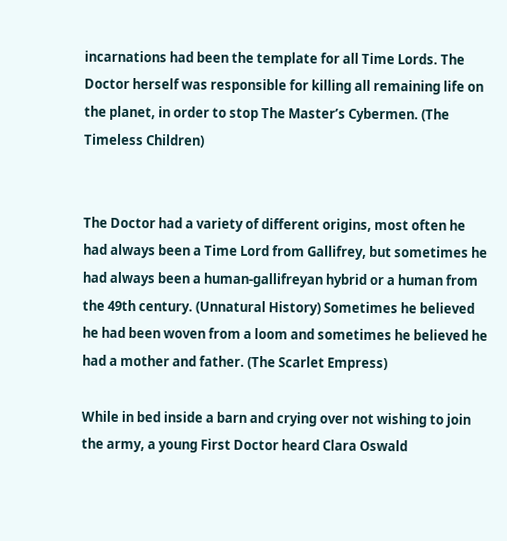incarnations had been the template for all Time Lords. The Doctor herself was responsible for killing all remaining life on the planet, in order to stop The Master’s Cybermen. (The Timeless Children)


The Doctor had a variety of different origins, most often he had always been a Time Lord from Gallifrey, but sometimes he had always been a human-gallifreyan hybrid or a human from the 49th century. (Unnatural History) Sometimes he believed he had been woven from a loom and sometimes he believed he had a mother and father. (The Scarlet Empress)

While in bed inside a barn and crying over not wishing to join the army, a young First Doctor heard Clara Oswald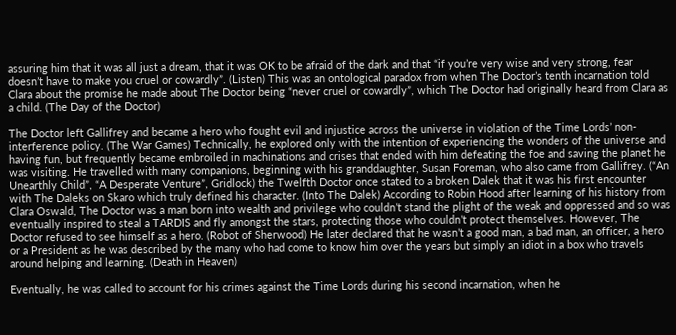assuring him that it was all just a dream, that it was OK to be afraid of the dark and that “if you’re very wise and very strong, fear doesn’t have to make you cruel or cowardly”. (Listen) This was an ontological paradox from when The Doctor’s tenth incarnation told Clara about the promise he made about The Doctor being “never cruel or cowardly”, which The Doctor had originally heard from Clara as a child. (The Day of the Doctor)

The Doctor left Gallifrey and became a hero who fought evil and injustice across the universe in violation of the Time Lords’ non-interference policy. (The War Games) Technically, he explored only with the intention of experiencing the wonders of the universe and having fun, but frequently became embroiled in machinations and crises that ended with him defeating the foe and saving the planet he was visiting. He travelled with many companions, beginning with his granddaughter, Susan Foreman, who also came from Gallifrey. (“An Unearthly Child”, “A Desperate Venture”, Gridlock) the Twelfth Doctor once stated to a broken Dalek that it was his first encounter with The Daleks on Skaro which truly defined his character. (Into The Dalek) According to Robin Hood after learning of his history from Clara Oswald, The Doctor was a man born into wealth and privilege who couldn’t stand the plight of the weak and oppressed and so was eventually inspired to steal a TARDIS and fly amongst the stars, protecting those who couldn’t protect themselves. However, The Doctor refused to see himself as a hero. (Robot of Sherwood) He later declared that he wasn’t a good man, a bad man, an officer, a hero or a President as he was described by the many who had come to know him over the years but simply an idiot in a box who travels around helping and learning. (Death in Heaven)

Eventually, he was called to account for his crimes against the Time Lords during his second incarnation, when he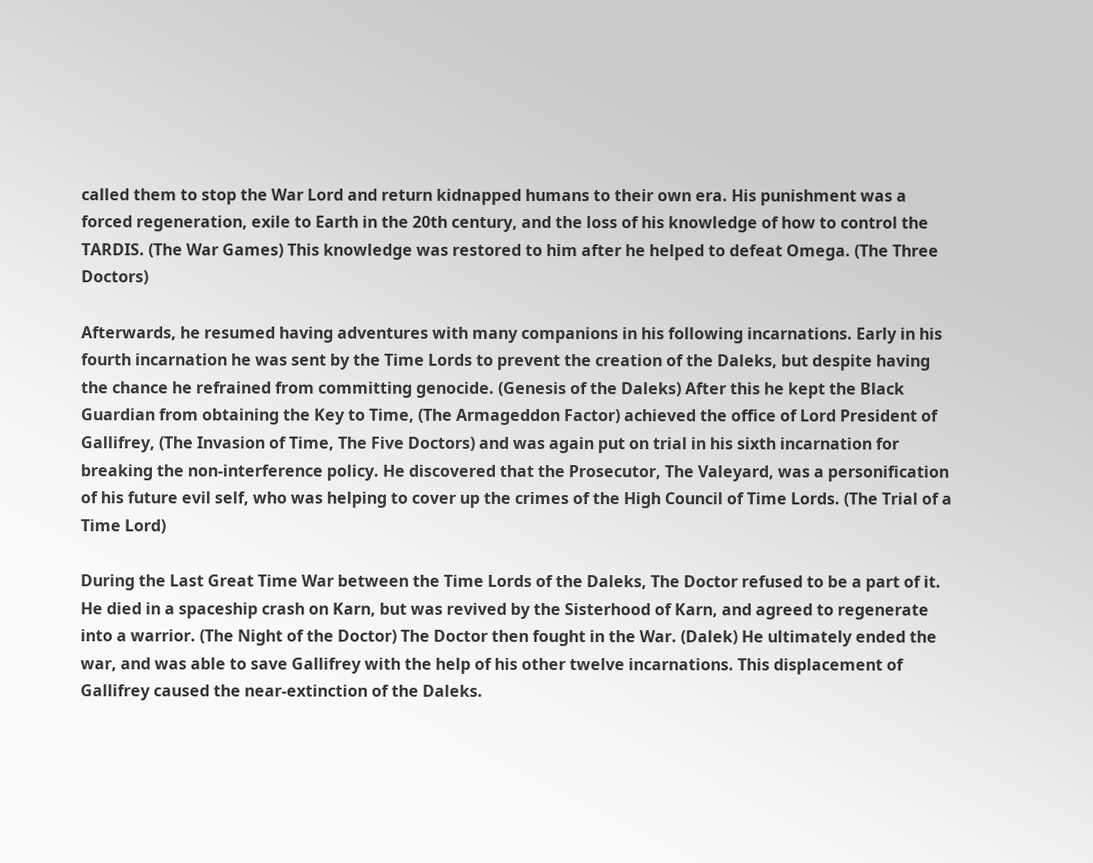called them to stop the War Lord and return kidnapped humans to their own era. His punishment was a forced regeneration, exile to Earth in the 20th century, and the loss of his knowledge of how to control the TARDIS. (The War Games) This knowledge was restored to him after he helped to defeat Omega. (The Three Doctors)

Afterwards, he resumed having adventures with many companions in his following incarnations. Early in his fourth incarnation he was sent by the Time Lords to prevent the creation of the Daleks, but despite having the chance he refrained from committing genocide. (Genesis of the Daleks) After this he kept the Black Guardian from obtaining the Key to Time, (The Armageddon Factor) achieved the office of Lord President of Gallifrey, (The Invasion of Time, The Five Doctors) and was again put on trial in his sixth incarnation for breaking the non-interference policy. He discovered that the Prosecutor, The Valeyard, was a personification of his future evil self, who was helping to cover up the crimes of the High Council of Time Lords. (The Trial of a Time Lord)

During the Last Great Time War between the Time Lords of the Daleks, The Doctor refused to be a part of it. He died in a spaceship crash on Karn, but was revived by the Sisterhood of Karn, and agreed to regenerate into a warrior. (The Night of the Doctor) The Doctor then fought in the War. (Dalek) He ultimately ended the war, and was able to save Gallifrey with the help of his other twelve incarnations. This displacement of Gallifrey caused the near-extinction of the Daleks.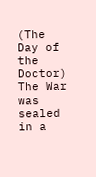(The Day of the Doctor) The War was sealed in a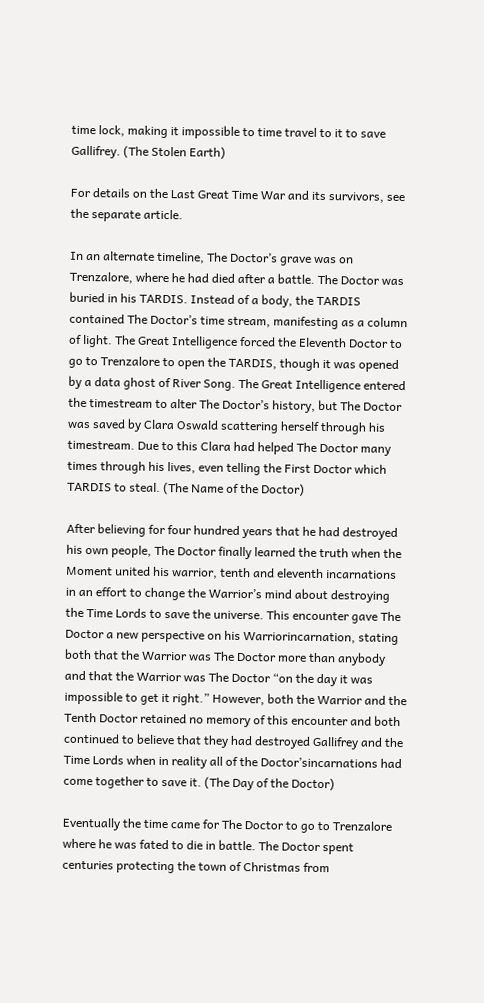time lock, making it impossible to time travel to it to save Gallifrey. (The Stolen Earth)

For details on the Last Great Time War and its survivors, see the separate article.

In an alternate timeline, The Doctor’s grave was on Trenzalore, where he had died after a battle. The Doctor was buried in his TARDIS. Instead of a body, the TARDIS contained The Doctor’s time stream, manifesting as a column of light. The Great Intelligence forced the Eleventh Doctor to go to Trenzalore to open the TARDIS, though it was opened by a data ghost of River Song. The Great Intelligence entered the timestream to alter The Doctor’s history, but The Doctor was saved by Clara Oswald scattering herself through his timestream. Due to this Clara had helped The Doctor many times through his lives, even telling the First Doctor which TARDIS to steal. (The Name of the Doctor)

After believing for four hundred years that he had destroyed his own people, The Doctor finally learned the truth when the Moment united his warrior, tenth and eleventh incarnations in an effort to change the Warrior’s mind about destroying the Time Lords to save the universe. This encounter gave The Doctor a new perspective on his Warriorincarnation, stating both that the Warrior was The Doctor more than anybody and that the Warrior was The Doctor “on the day it was impossible to get it right.” However, both the Warrior and the Tenth Doctor retained no memory of this encounter and both continued to believe that they had destroyed Gallifrey and the Time Lords when in reality all of the Doctor’sincarnations had come together to save it. (The Day of the Doctor)

Eventually the time came for The Doctor to go to Trenzalore where he was fated to die in battle. The Doctor spent centuries protecting the town of Christmas from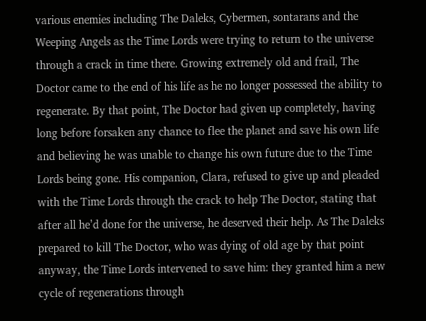various enemies including The Daleks, Cybermen, sontarans and the Weeping Angels as the Time Lords were trying to return to the universe through a crack in time there. Growing extremely old and frail, The Doctor came to the end of his life as he no longer possessed the ability to regenerate. By that point, The Doctor had given up completely, having long before forsaken any chance to flee the planet and save his own life and believing he was unable to change his own future due to the Time Lords being gone. His companion, Clara, refused to give up and pleaded with the Time Lords through the crack to help The Doctor, stating that after all he’d done for the universe, he deserved their help. As The Daleks prepared to kill The Doctor, who was dying of old age by that point anyway, the Time Lords intervened to save him: they granted him a new cycle of regenerations through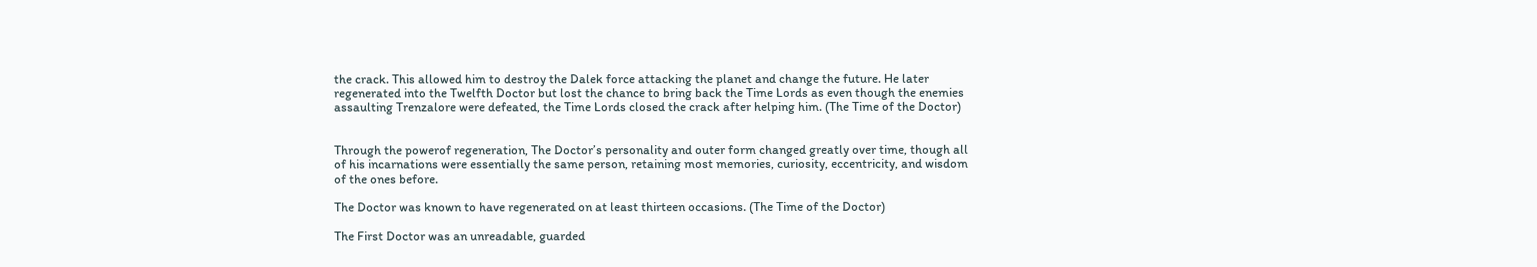the crack. This allowed him to destroy the Dalek force attacking the planet and change the future. He later regenerated into the Twelfth Doctor but lost the chance to bring back the Time Lords as even though the enemies assaulting Trenzalore were defeated, the Time Lords closed the crack after helping him. (The Time of the Doctor)


Through the powerof regeneration, The Doctor’s personality and outer form changed greatly over time, though all of his incarnations were essentially the same person, retaining most memories, curiosity, eccentricity, and wisdom of the ones before.

The Doctor was known to have regenerated on at least thirteen occasions. (The Time of the Doctor)

The First Doctor was an unreadable, guarded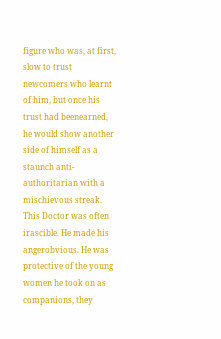figure who was, at first, slow to trust newcomers who learnt of him, but once his trust had beenearned, he would show another side of himself as a staunch anti-authoritarian with a mischievous streak. This Doctor was often irascible. He made his angerobvious. He was protective of the young women he took on as companions, they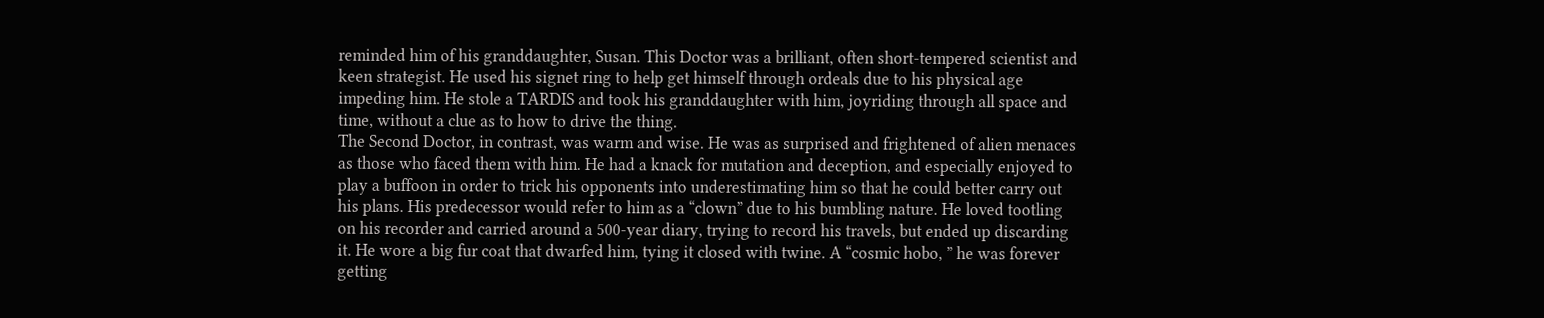reminded him of his granddaughter, Susan. This Doctor was a brilliant, often short-tempered scientist and keen strategist. He used his signet ring to help get himself through ordeals due to his physical age impeding him. He stole a TARDIS and took his granddaughter with him, joyriding through all space and time, without a clue as to how to drive the thing.
The Second Doctor, in contrast, was warm and wise. He was as surprised and frightened of alien menaces as those who faced them with him. He had a knack for mutation and deception, and especially enjoyed to play a buffoon in order to trick his opponents into underestimating him so that he could better carry out his plans. His predecessor would refer to him as a “clown” due to his bumbling nature. He loved tootling on his recorder and carried around a 500-year diary, trying to record his travels, but ended up discarding it. He wore a big fur coat that dwarfed him, tying it closed with twine. A “cosmic hobo, ” he was forever getting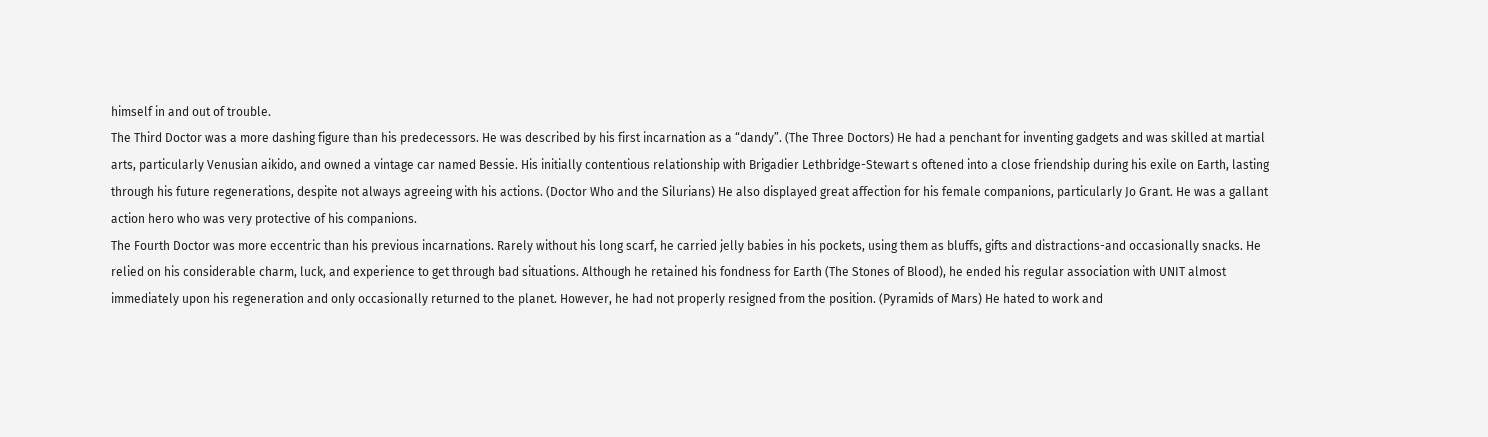himself in and out of trouble.
The Third Doctor was a more dashing figure than his predecessors. He was described by his first incarnation as a “dandy”. (The Three Doctors) He had a penchant for inventing gadgets and was skilled at martial arts, particularly Venusian aikido, and owned a vintage car named Bessie. His initially contentious relationship with Brigadier Lethbridge-Stewart s oftened into a close friendship during his exile on Earth, lasting through his future regenerations, despite not always agreeing with his actions. (Doctor Who and the Silurians) He also displayed great affection for his female companions, particularly Jo Grant. He was a gallant action hero who was very protective of his companions.
The Fourth Doctor was more eccentric than his previous incarnations. Rarely without his long scarf, he carried jelly babies in his pockets, using them as bluffs, gifts and distractions-and occasionally snacks. He relied on his considerable charm, luck, and experience to get through bad situations. Although he retained his fondness for Earth (The Stones of Blood), he ended his regular association with UNIT almost immediately upon his regeneration and only occasionally returned to the planet. However, he had not properly resigned from the position. (Pyramids of Mars) He hated to work and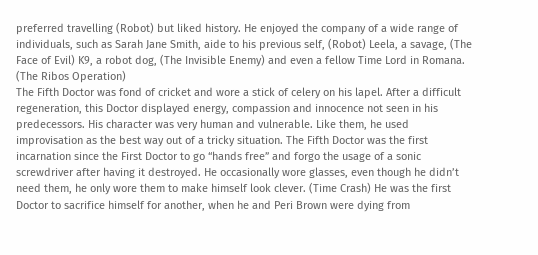preferred travelling (Robot) but liked history. He enjoyed the company of a wide range of individuals, such as Sarah Jane Smith, aide to his previous self, (Robot) Leela, a savage, (The Face of Evil) K9, a robot dog, (The Invisible Enemy) and even a fellow Time Lord in Romana. (The Ribos Operation)
The Fifth Doctor was fond of cricket and wore a stick of celery on his lapel. After a difficult regeneration, this Doctor displayed energy, compassion and innocence not seen in his predecessors. His character was very human and vulnerable. Like them, he used improvisation as the best way out of a tricky situation. The Fifth Doctor was the first incarnation since the First Doctor to go “hands free” and forgo the usage of a sonic screwdriver after having it destroyed. He occasionally wore glasses, even though he didn’t need them, he only wore them to make himself look clever. (Time Crash) He was the first Doctor to sacrifice himself for another, when he and Peri Brown were dying from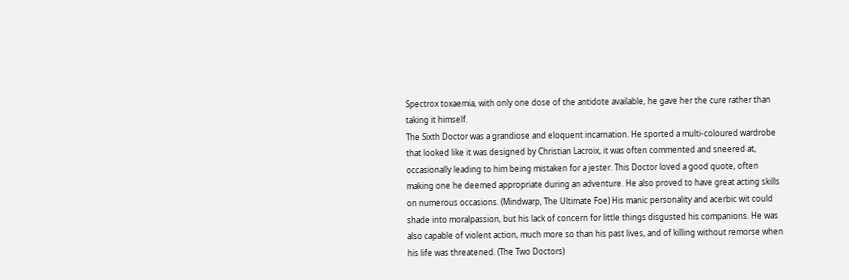Spectrox toxaemia, with only one dose of the antidote available, he gave her the cure rather than taking it himself.
The Sixth Doctor was a grandiose and eloquent incarnation. He sported a multi-coloured wardrobe that looked like it was designed by Christian Lacroix, it was often commented and sneered at, occasionally leading to him being mistaken for a jester. This Doctor loved a good quote, often making one he deemed appropriate during an adventure. He also proved to have great acting skills on numerous occasions. (Mindwarp, The Ultimate Foe) His manic personality and acerbic wit could shade into moralpassion, but his lack of concern for little things disgusted his companions. He was also capable of violent action, much more so than his past lives, and of killing without remorse when his life was threatened. (The Two Doctors)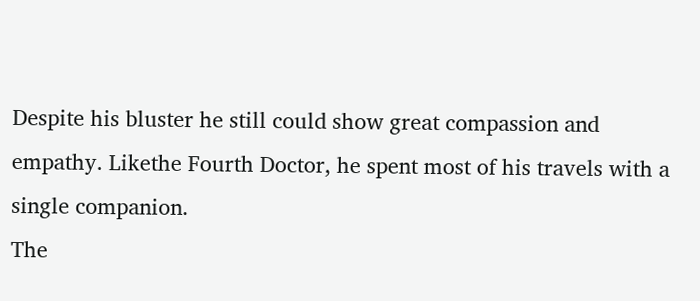Despite his bluster he still could show great compassion and empathy. Likethe Fourth Doctor, he spent most of his travels with a single companion.
The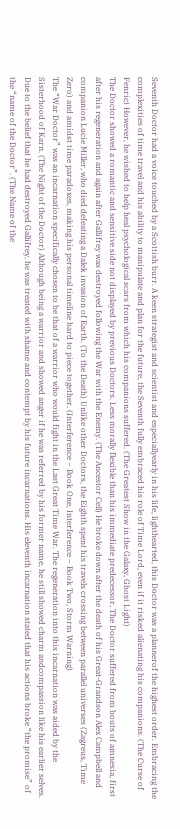Seventh Doctor had a voice touched by a Scottish burr. A keen strategist and scientist and especiallyearly in his life, lighthearted, this Doctor was a plannerof the highest order. Embracing the complexities of time travel and his ability to manipulate and plan for the future, the Seventh fully embraced his role of Time Lord, even if it risked alienating his companions. (The Curse of Fenric) However, he wished to help heal psychological scars from which his companions suffered. (The Greatest Show in the Galaxy, Ghost Light)
The Doctor showed a romantic and sensitive side not displayed by previous Doctors. Less morally flexible than his immediate predecessor, The Doctor suffered from bouts of amnesia, first after his regeneration and again after Gallifrey was destroyed following the War with the Enemy. (The Ancestor Cell) He broke down after the death of his Great-Grandson Alex Campbell and companion Lucie Miller, who died defeating a Dalek invasion of Earth. (To the Death) Unlike other Doctors, the Eighth spent his travels crossing between parallel universes (Zagreus, Time Zero) and amidst time paradoxes, making his personal timeline hard to piece together. (Interference – Book One, Interference – Book Two, Storm Warning)
The “War Doctor” was an incarnation specifically chosen to be that of a warrior who would fight in the Last Great Time War. The regeneration into this incarnation was aided by the Sisterhood of Karn. (The Night of the Doctor) Although being a warrior and showed anger if he was referred by his former name, he still showed charm andcompassion like his earlier selves. Due to the belief that he had destroyed Gallifrey, he was treated with shame and contempt by his future incarnations. His eleventh incarnation stated that his actions broke “the promise” of the “name of the Doctor”. (The Name of the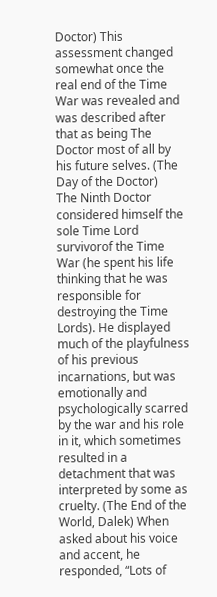Doctor) This assessment changed somewhat once the real end of the Time War was revealed and was described after that as being The Doctor most of all by his future selves. (The Day of the Doctor)
The Ninth Doctor considered himself the sole Time Lord survivorof the Time War (he spent his life thinking that he was responsible for destroying the Time Lords). He displayed much of the playfulness of his previous incarnations, but was emotionally and psychologically scarred by the war and his role in it, which sometimes resulted in a detachment that was interpreted by some as cruelty. (The End of the World, Dalek) When asked about his voice and accent, he responded, “Lots of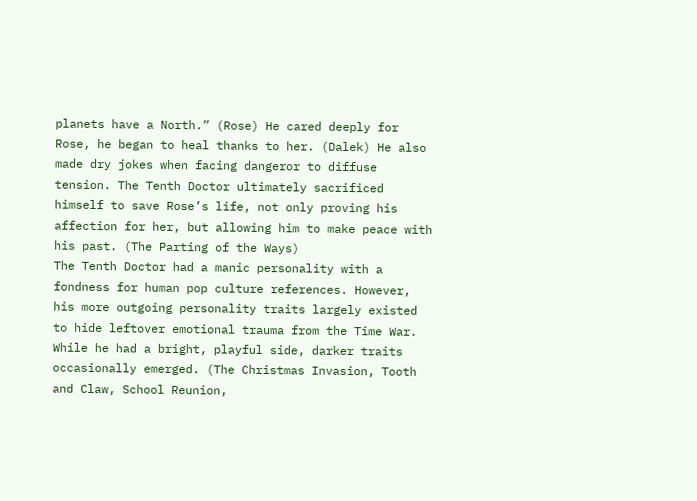planets have a North.” (Rose) He cared deeply for Rose, he began to heal thanks to her. (Dalek) He also made dry jokes when facing dangeror to diffuse tension. The Tenth Doctor ultimately sacrificed himself to save Rose’s life, not only proving his affection for her, but allowing him to make peace with his past. (The Parting of the Ways)
The Tenth Doctor had a manic personality with a fondness for human pop culture references. However, his more outgoing personality traits largely existed to hide leftover emotional trauma from the Time War. While he had a bright, playful side, darker traits occasionally emerged. (The Christmas Invasion, Tooth and Claw, School Reunion,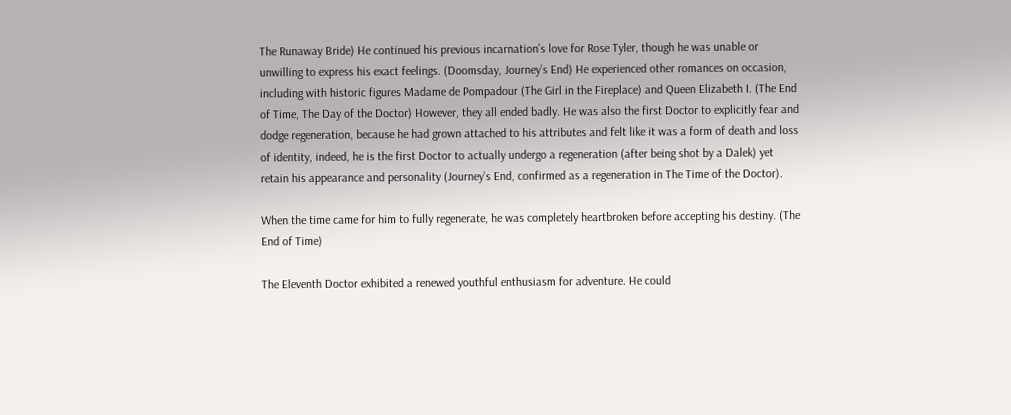The Runaway Bride) He continued his previous incarnation’s love for Rose Tyler, though he was unable or unwilling to express his exact feelings. (Doomsday, Journey’s End) He experienced other romances on occasion, including with historic figures Madame de Pompadour (The Girl in the Fireplace) and Queen Elizabeth I. (The End of Time, The Day of the Doctor) However, they all ended badly. He was also the first Doctor to explicitly fear and dodge regeneration, because he had grown attached to his attributes and felt like it was a form of death and loss of identity, indeed, he is the first Doctor to actually undergo a regeneration (after being shot by a Dalek) yet retain his appearance and personality (Journey’s End, confirmed as a regeneration in The Time of the Doctor).

When the time came for him to fully regenerate, he was completely heartbroken before accepting his destiny. (The End of Time)

The Eleventh Doctor exhibited a renewed youthful enthusiasm for adventure. He could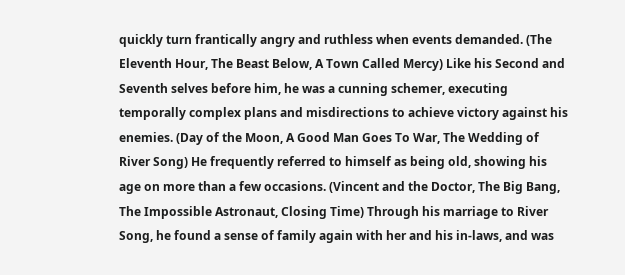quickly turn frantically angry and ruthless when events demanded. (The Eleventh Hour, The Beast Below, A Town Called Mercy) Like his Second and Seventh selves before him, he was a cunning schemer, executing temporally complex plans and misdirections to achieve victory against his enemies. (Day of the Moon, A Good Man Goes To War, The Wedding of River Song) He frequently referred to himself as being old, showing his age on more than a few occasions. (Vincent and the Doctor, The Big Bang, The Impossible Astronaut, Closing Time) Through his marriage to River Song, he found a sense of family again with her and his in-laws, and was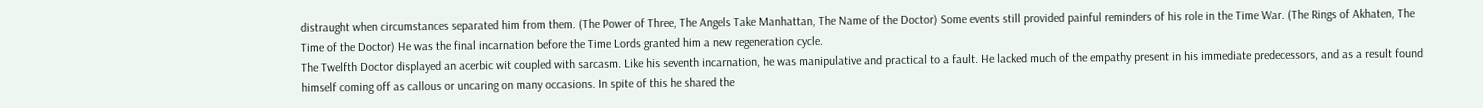distraught when circumstances separated him from them. (The Power of Three, The Angels Take Manhattan, The Name of the Doctor) Some events still provided painful reminders of his role in the Time War. (The Rings of Akhaten, The Time of the Doctor) He was the final incarnation before the Time Lords granted him a new regeneration cycle.
The Twelfth Doctor displayed an acerbic wit coupled with sarcasm. Like his seventh incarnation, he was manipulative and practical to a fault. He lacked much of the empathy present in his immediate predecessors, and as a result found himself coming off as callous or uncaring on many occasions. In spite of this he shared the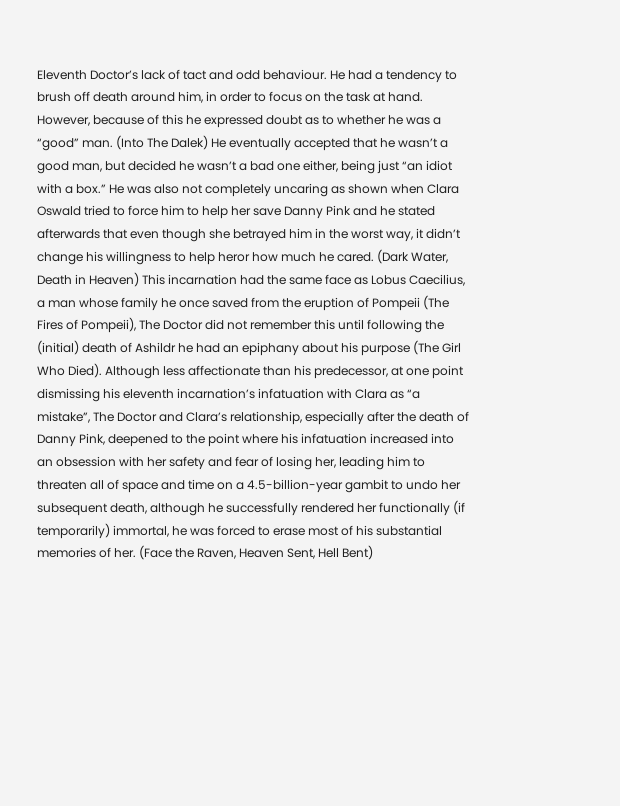Eleventh Doctor’s lack of tact and odd behaviour. He had a tendency to brush off death around him, in order to focus on the task at hand. However, because of this he expressed doubt as to whether he was a “good” man. (Into The Dalek) He eventually accepted that he wasn’t a good man, but decided he wasn’t a bad one either, being just “an idiot with a box.” He was also not completely uncaring as shown when Clara Oswald tried to force him to help her save Danny Pink and he stated afterwards that even though she betrayed him in the worst way, it didn’t change his willingness to help heror how much he cared. (Dark Water, Death in Heaven) This incarnation had the same face as Lobus Caecilius, a man whose family he once saved from the eruption of Pompeii (The Fires of Pompeii), The Doctor did not remember this until following the (initial) death of Ashildr he had an epiphany about his purpose (The Girl Who Died). Although less affectionate than his predecessor, at one point dismissing his eleventh incarnation’s infatuation with Clara as “a mistake”, The Doctor and Clara’s relationship, especially after the death of Danny Pink, deepened to the point where his infatuation increased into an obsession with her safety and fear of losing her, leading him to threaten all of space and time on a 4.5-billion-year gambit to undo her subsequent death, although he successfully rendered her functionally (if temporarily) immortal, he was forced to erase most of his substantial memories of her. (Face the Raven, Heaven Sent, Hell Bent)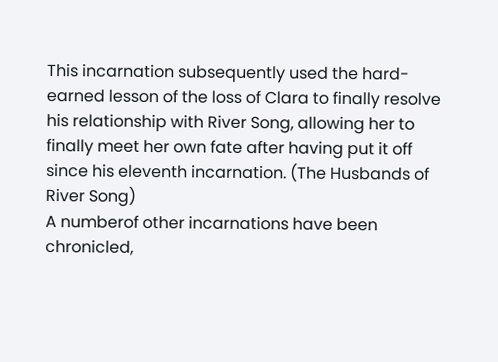This incarnation subsequently used the hard-earned lesson of the loss of Clara to finally resolve his relationship with River Song, allowing her to finally meet her own fate after having put it off since his eleventh incarnation. (The Husbands of River Song)
A numberof other incarnations have been chronicled,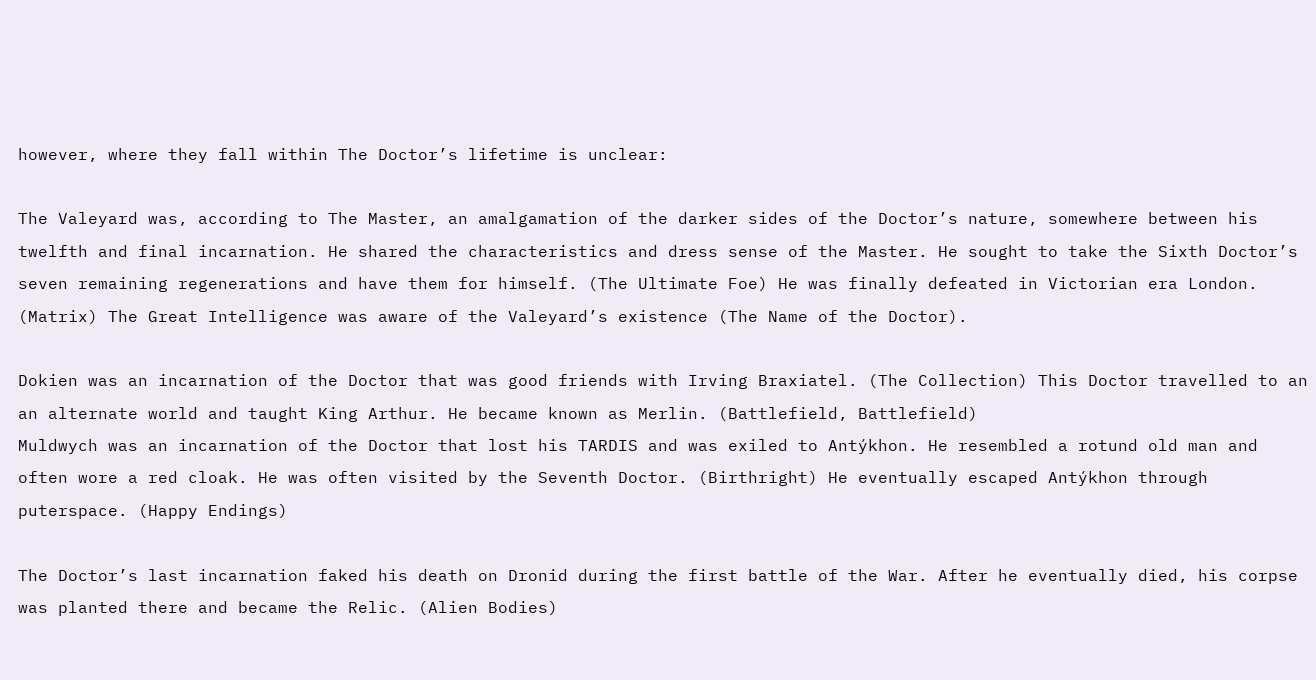however, where they fall within The Doctor’s lifetime is unclear:

The Valeyard was, according to The Master, an amalgamation of the darker sides of the Doctor’s nature, somewhere between his twelfth and final incarnation. He shared the characteristics and dress sense of the Master. He sought to take the Sixth Doctor’s seven remaining regenerations and have them for himself. (The Ultimate Foe) He was finally defeated in Victorian era London. (Matrix) The Great Intelligence was aware of the Valeyard’s existence (The Name of the Doctor).

Dokien was an incarnation of the Doctor that was good friends with Irving Braxiatel. (The Collection) This Doctor travelled to an an alternate world and taught King Arthur. He became known as Merlin. (Battlefield, Battlefield)
Muldwych was an incarnation of the Doctor that lost his TARDIS and was exiled to Antýkhon. He resembled a rotund old man and often wore a red cloak. He was often visited by the Seventh Doctor. (Birthright) He eventually escaped Antýkhon through puterspace. (Happy Endings)

The Doctor’s last incarnation faked his death on Dronid during the first battle of the War. After he eventually died, his corpse was planted there and became the Relic. (Alien Bodies)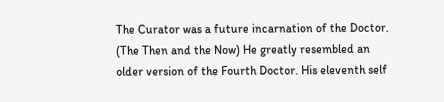The Curator was a future incarnation of the Doctor. (The Then and the Now) He greatly resembled an older version of the Fourth Doctor. His eleventh self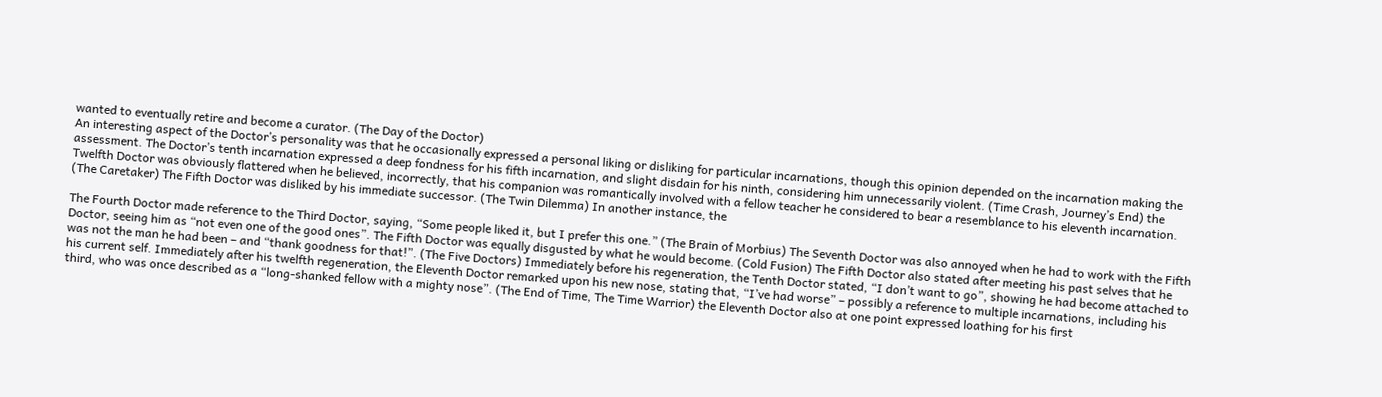wanted to eventually retire and become a curator. (The Day of the Doctor)
An interesting aspect of the Doctor’s personality was that he occasionally expressed a personal liking or disliking for particular incarnations, though this opinion depended on the incarnation making the assessment. The Doctor’s tenth incarnation expressed a deep fondness for his fifth incarnation, and slight disdain for his ninth, considering him unnecessarily violent. (Time Crash, Journey’s End) the Twelfth Doctor was obviously flattered when he believed, incorrectly, that his companion was romantically involved with a fellow teacher he considered to bear a resemblance to his eleventh incarnation. (The Caretaker) The Fifth Doctor was disliked by his immediate successor. (The Twin Dilemma) In another instance, the

The Fourth Doctor made reference to the Third Doctor, saying, “Some people liked it, but I prefer this one.” (The Brain of Morbius) The Seventh Doctor was also annoyed when he had to work with the Fifth Doctor, seeing him as “not even one of the good ones”. The Fifth Doctor was equally disgusted by what he would become. (Cold Fusion) The Fifth Doctor also stated after meeting his past selves that he was not the man he had been – and “thank goodness for that!”. (The Five Doctors) Immediately before his regeneration, the Tenth Doctor stated, “I don’t want to go”, showing he had become attached to his current self. Immediately after his twelfth regeneration, the Eleventh Doctor remarked upon his new nose, stating that, “I’ve had worse” – possibly a reference to multiple incarnations, including his third, who was once described as a “long-shanked fellow with a mighty nose”. (The End of Time, The Time Warrior) the Eleventh Doctor also at one point expressed loathing for his first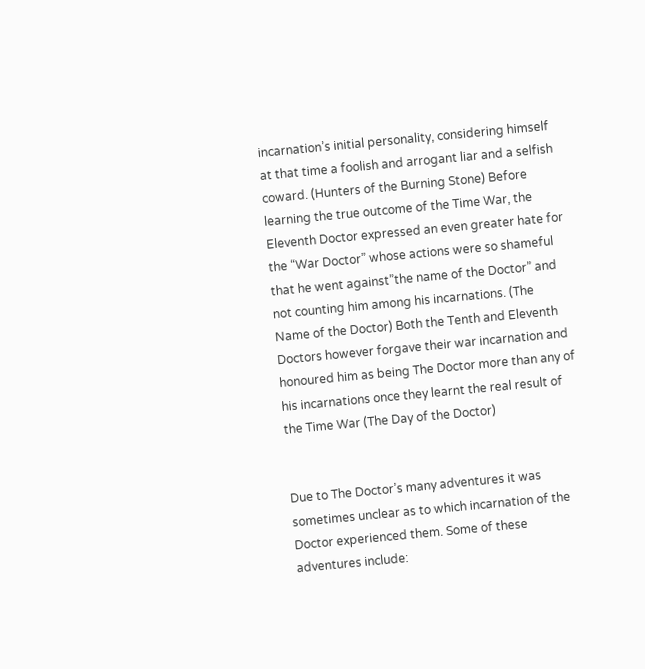incarnation’s initial personality, considering himself at that time a foolish and arrogant liar and a selfish coward. (Hunters of the Burning Stone) Before learning the true outcome of the Time War, the Eleventh Doctor expressed an even greater hate for the “War Doctor” whose actions were so shameful that he went against”the name of the Doctor” and not counting him among his incarnations. (The Name of the Doctor) Both the Tenth and Eleventh Doctors however forgave their war incarnation and honoured him as being The Doctor more than any of his incarnations once they learnt the real result of the Time War (The Day of the Doctor)


Due to The Doctor’s many adventures it was sometimes unclear as to which incarnation of the Doctor experienced them. Some of these adventures include: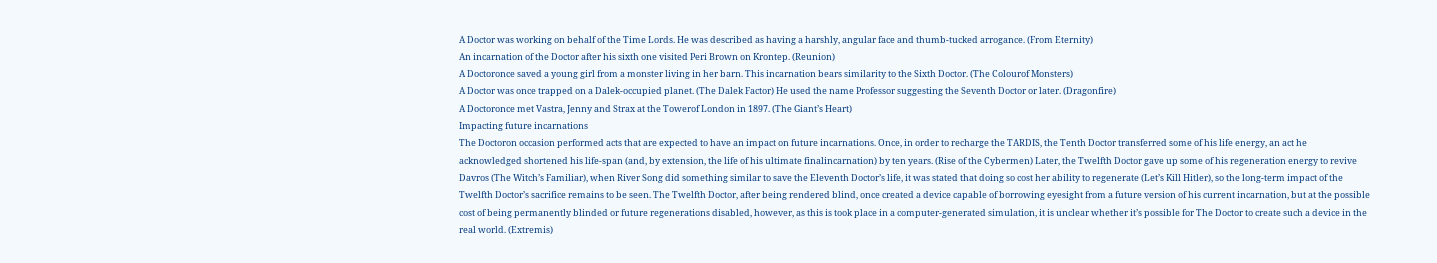A Doctor was working on behalf of the Time Lords. He was described as having a harshly, angular face and thumb-tucked arrogance. (From Eternity)
An incarnation of the Doctor after his sixth one visited Peri Brown on Krontep. (Reunion)
A Doctoronce saved a young girl from a monster living in her barn. This incarnation bears similarity to the Sixth Doctor. (The Colourof Monsters)
A Doctor was once trapped on a Dalek-occupied planet. (The Dalek Factor) He used the name Professor suggesting the Seventh Doctor or later. (Dragonfire)
A Doctoronce met Vastra, Jenny and Strax at the Towerof London in 1897. (The Giant’s Heart)
Impacting future incarnations
The Doctoron occasion performed acts that are expected to have an impact on future incarnations. Once, in order to recharge the TARDIS, the Tenth Doctor transferred some of his life energy, an act he acknowledged shortened his life-span (and, by extension, the life of his ultimate finalincarnation) by ten years. (Rise of the Cybermen) Later, the Twelfth Doctor gave up some of his regeneration energy to revive Davros (The Witch’s Familiar), when River Song did something similar to save the Eleventh Doctor’s life, it was stated that doing so cost her ability to regenerate (Let’s Kill Hitler), so the long-term impact of the Twelfth Doctor’s sacrifice remains to be seen. The Twelfth Doctor, after being rendered blind, once created a device capable of borrowing eyesight from a future version of his current incarnation, but at the possible cost of being permanently blinded or future regenerations disabled, however, as this is took place in a computer-generated simulation, it is unclear whether it’s possible for The Doctor to create such a device in the real world. (Extremis)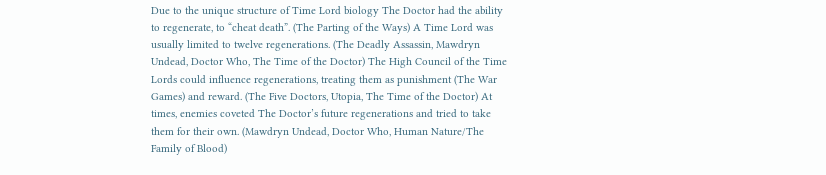Due to the unique structure of Time Lord biology The Doctor had the ability to regenerate, to “cheat death”. (The Parting of the Ways) A Time Lord was usually limited to twelve regenerations. (The Deadly Assassin, Mawdryn Undead, Doctor Who, The Time of the Doctor) The High Council of the Time Lords could influence regenerations, treating them as punishment (The War Games) and reward. (The Five Doctors, Utopia, The Time of the Doctor) At times, enemies coveted The Doctor’s future regenerations and tried to take them for their own. (Mawdryn Undead, Doctor Who, Human Nature/The Family of Blood)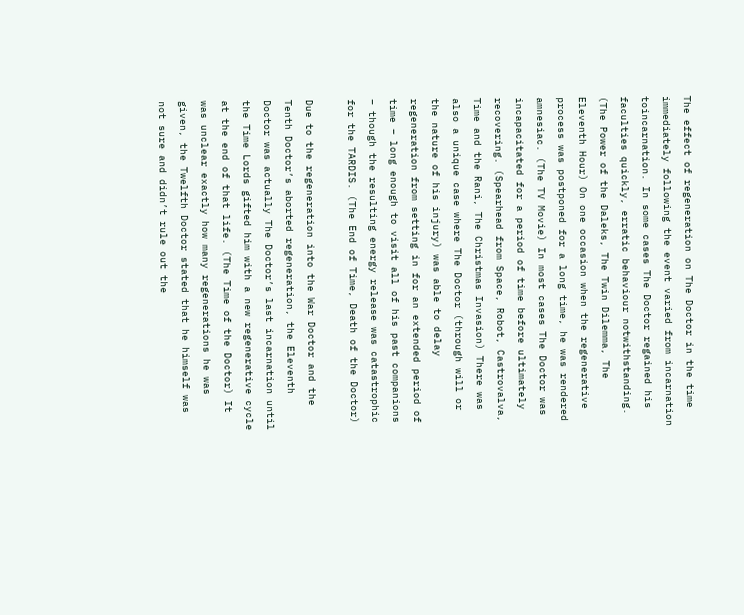The effect of regeneration on The Doctor in the time immediately following the event varied from incarnation toincarnation. In some cases The Doctor regained his faculties quickly, erratic behaviour notwithstanding. (The Power of the Daleks, The Twin Dilemma, The Eleventh Hour) On one occasion when the regenerative process was postponed for a long time, he was rendered amnesiac. (The TV Movie) In most cases The Doctor was incapacitated for a period of time before ultimately recovering. (Spearhead from Space, Robot, Castrovalva, Time and the Rani, The Christmas Invasion) There was also a unique case where The Doctor (through will or the nature of his injury) was able to delay regeneration from setting in for an extended period of time – long enough to visit all of his past companions – though the resulting energy release was catastrophic for the TARDIS. (The End of Time, Death of the Doctor)

Due to the regeneration into the War Doctor and the Tenth Doctor’s aborted regeneration, the Eleventh Doctor was actually The Doctor’s last incarnation until the Time Lords gifted him with a new regenerative cycle at the end of that life. (The Time of the Doctor) It was unclear exactly how many regenerations he was given, the Twelfth Doctor stated that he himself was not sure and didn’t rule out the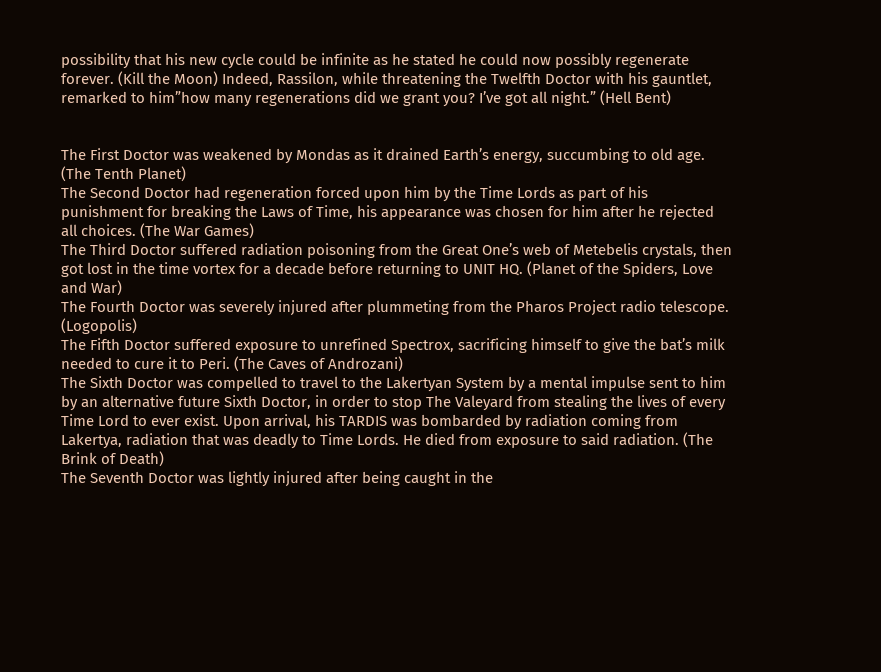possibility that his new cycle could be infinite as he stated he could now possibly regenerate forever. (Kill the Moon) Indeed, Rassilon, while threatening the Twelfth Doctor with his gauntlet, remarked to him”how many regenerations did we grant you? I’ve got all night.” (Hell Bent)


The First Doctor was weakened by Mondas as it drained Earth’s energy, succumbing to old age. (The Tenth Planet)
The Second Doctor had regeneration forced upon him by the Time Lords as part of his punishment for breaking the Laws of Time, his appearance was chosen for him after he rejected all choices. (The War Games)
The Third Doctor suffered radiation poisoning from the Great One’s web of Metebelis crystals, then got lost in the time vortex for a decade before returning to UNIT HQ. (Planet of the Spiders, Love and War)
The Fourth Doctor was severely injured after plummeting from the Pharos Project radio telescope. (Logopolis)
The Fifth Doctor suffered exposure to unrefined Spectrox, sacrificing himself to give the bat’s milk needed to cure it to Peri. (The Caves of Androzani)
The Sixth Doctor was compelled to travel to the Lakertyan System by a mental impulse sent to him by an alternative future Sixth Doctor, in order to stop The Valeyard from stealing the lives of every Time Lord to ever exist. Upon arrival, his TARDIS was bombarded by radiation coming from Lakertya, radiation that was deadly to Time Lords. He died from exposure to said radiation. (The Brink of Death)
The Seventh Doctor was lightly injured after being caught in the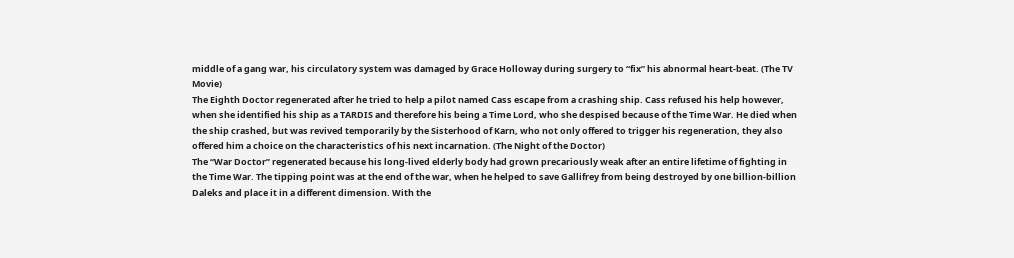middle of a gang war, his circulatory system was damaged by Grace Holloway during surgery to “fix” his abnormal heart-beat. (The TV Movie)
The Eighth Doctor regenerated after he tried to help a pilot named Cass escape from a crashing ship. Cass refused his help however, when she identified his ship as a TARDIS and therefore his being a Time Lord, who she despised because of the Time War. He died when the ship crashed, but was revived temporarily by the Sisterhood of Karn, who not only offered to trigger his regeneration, they also offered him a choice on the characteristics of his next incarnation. (The Night of the Doctor)
The “War Doctor” regenerated because his long-lived elderly body had grown precariously weak after an entire lifetime of fighting in the Time War. The tipping point was at the end of the war, when he helped to save Gallifrey from being destroyed by one billion-billion Daleks and place it in a different dimension. With the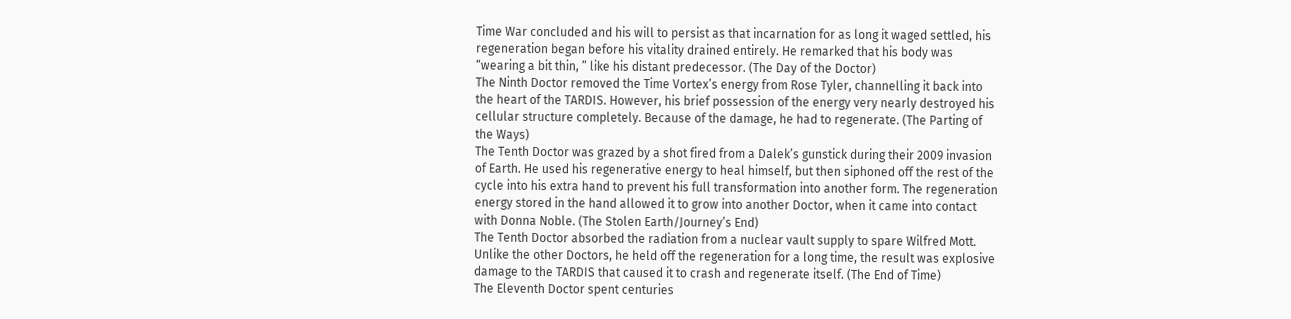Time War concluded and his will to persist as that incarnation for as long it waged settled, his regeneration began before his vitality drained entirely. He remarked that his body was “wearing a bit thin, ” like his distant predecessor. (The Day of the Doctor)
The Ninth Doctor removed the Time Vortex’s energy from Rose Tyler, channelling it back into the heart of the TARDIS. However, his brief possession of the energy very nearly destroyed his cellular structure completely. Because of the damage, he had to regenerate. (The Parting of the Ways)
The Tenth Doctor was grazed by a shot fired from a Dalek’s gunstick during their 2009 invasion of Earth. He used his regenerative energy to heal himself, but then siphoned off the rest of the cycle into his extra hand to prevent his full transformation into another form. The regeneration energy stored in the hand allowed it to grow into another Doctor, when it came into contact with Donna Noble. (The Stolen Earth/Journey’s End)
The Tenth Doctor absorbed the radiation from a nuclear vault supply to spare Wilfred Mott. Unlike the other Doctors, he held off the regeneration for a long time, the result was explosive damage to the TARDIS that caused it to crash and regenerate itself. (The End of Time)
The Eleventh Doctor spent centuries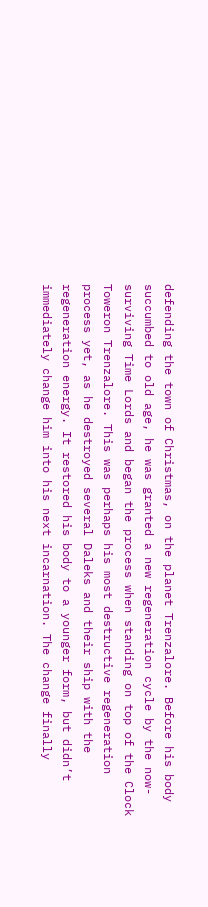defending the town of Christmas, on the planet Trenzalore. Before his body succumbed to old age, he was granted a new regeneration cycle by the now-surviving Time Lords and began the process when standing on top of the Clock Toweron Trenzalore. This was perhaps his most destructive regeneration process yet, as he destroyed several Daleks and their ship with the regeneration energy. It restored his body to a younger form, but didn’t immediately change him into his next incarnation. The change finally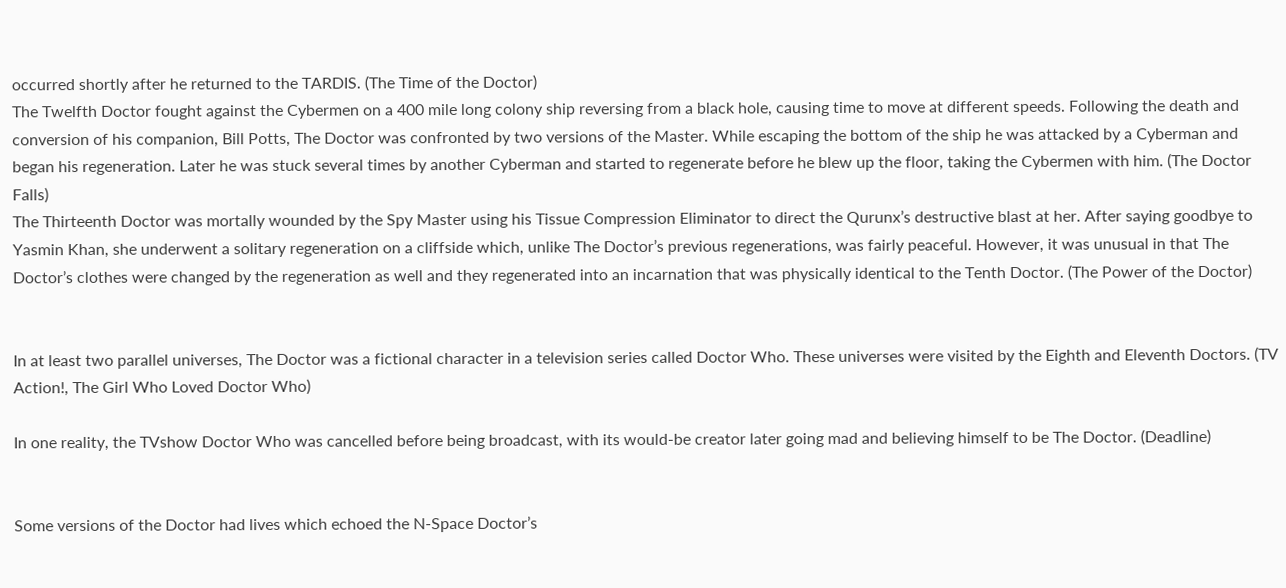occurred shortly after he returned to the TARDIS. (The Time of the Doctor)
The Twelfth Doctor fought against the Cybermen on a 400 mile long colony ship reversing from a black hole, causing time to move at different speeds. Following the death and conversion of his companion, Bill Potts, The Doctor was confronted by two versions of the Master. While escaping the bottom of the ship he was attacked by a Cyberman and began his regeneration. Later he was stuck several times by another Cyberman and started to regenerate before he blew up the floor, taking the Cybermen with him. (The Doctor Falls)
The Thirteenth Doctor was mortally wounded by the Spy Master using his Tissue Compression Eliminator to direct the Qurunx’s destructive blast at her. After saying goodbye to Yasmin Khan, she underwent a solitary regeneration on a cliffside which, unlike The Doctor’s previous regenerations, was fairly peaceful. However, it was unusual in that The Doctor’s clothes were changed by the regeneration as well and they regenerated into an incarnation that was physically identical to the Tenth Doctor. (The Power of the Doctor)


In at least two parallel universes, The Doctor was a fictional character in a television series called Doctor Who. These universes were visited by the Eighth and Eleventh Doctors. (TV Action!, The Girl Who Loved Doctor Who)

In one reality, the TVshow Doctor Who was cancelled before being broadcast, with its would-be creator later going mad and believing himself to be The Doctor. (Deadline)


Some versions of the Doctor had lives which echoed the N-Space Doctor’s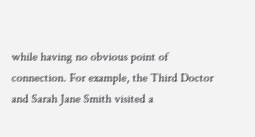while having no obvious point of connection. For example, the Third Doctor and Sarah Jane Smith visited a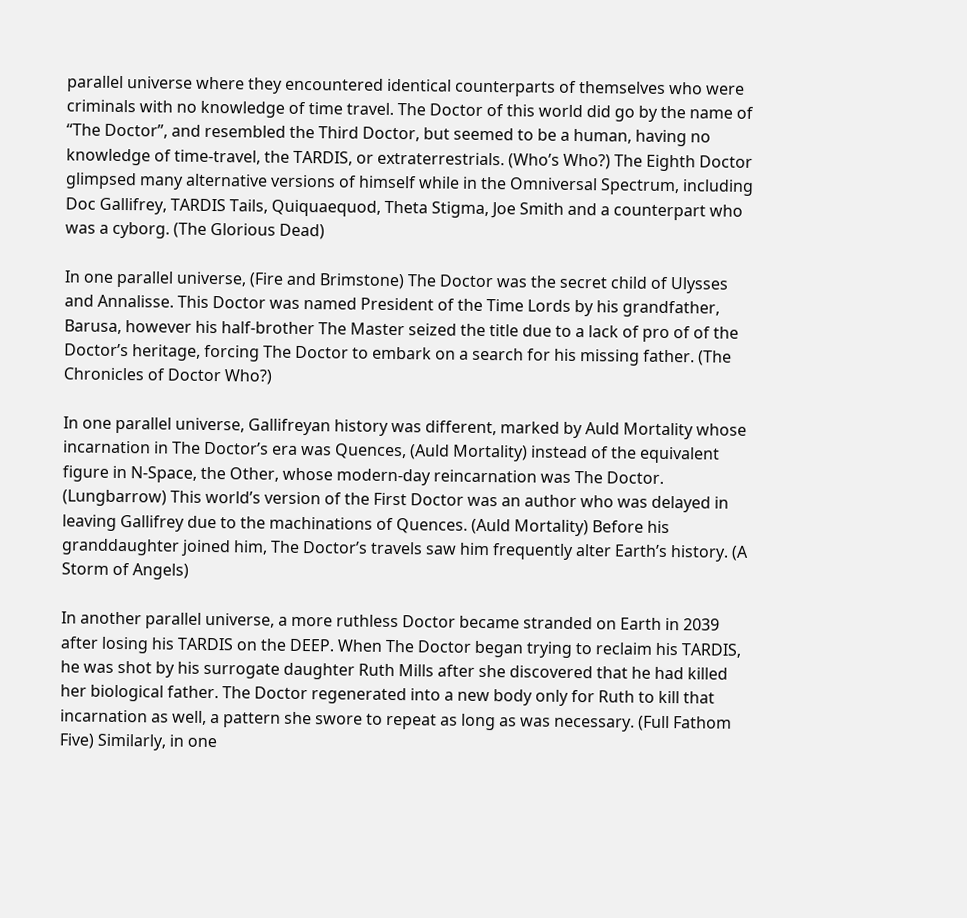parallel universe where they encountered identical counterparts of themselves who were criminals with no knowledge of time travel. The Doctor of this world did go by the name of “The Doctor”, and resembled the Third Doctor, but seemed to be a human, having no knowledge of time-travel, the TARDIS, or extraterrestrials. (Who’s Who?) The Eighth Doctor glimpsed many alternative versions of himself while in the Omniversal Spectrum, including Doc Gallifrey, TARDIS Tails, Quiquaequod, Theta Stigma, Joe Smith and a counterpart who was a cyborg. (The Glorious Dead)

In one parallel universe, (Fire and Brimstone) The Doctor was the secret child of Ulysses and Annalisse. This Doctor was named President of the Time Lords by his grandfather, Barusa, however his half-brother The Master seized the title due to a lack of pro of of the Doctor’s heritage, forcing The Doctor to embark on a search for his missing father. (The Chronicles of Doctor Who?)

In one parallel universe, Gallifreyan history was different, marked by Auld Mortality whose incarnation in The Doctor’s era was Quences, (Auld Mortality) instead of the equivalent figure in N-Space, the Other, whose modern-day reincarnation was The Doctor. (Lungbarrow) This world’s version of the First Doctor was an author who was delayed in leaving Gallifrey due to the machinations of Quences. (Auld Mortality) Before his granddaughter joined him, The Doctor’s travels saw him frequently alter Earth’s history. (A Storm of Angels)

In another parallel universe, a more ruthless Doctor became stranded on Earth in 2039 after losing his TARDIS on the DEEP. When The Doctor began trying to reclaim his TARDIS, he was shot by his surrogate daughter Ruth Mills after she discovered that he had killed her biological father. The Doctor regenerated into a new body only for Ruth to kill that incarnation as well, a pattern she swore to repeat as long as was necessary. (Full Fathom Five) Similarly, in one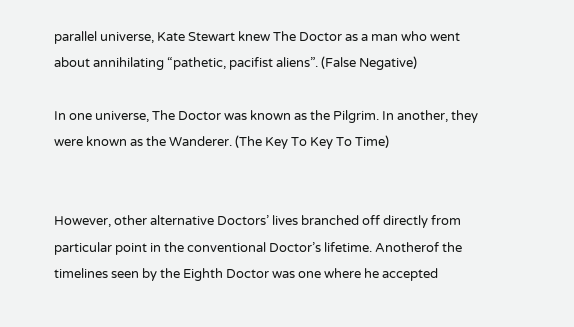parallel universe, Kate Stewart knew The Doctor as a man who went about annihilating “pathetic, pacifist aliens”. (False Negative)

In one universe, The Doctor was known as the Pilgrim. In another, they were known as the Wanderer. (The Key To Key To Time)


However, other alternative Doctors’ lives branched off directly from particular point in the conventional Doctor’s lifetime. Anotherof the timelines seen by the Eighth Doctor was one where he accepted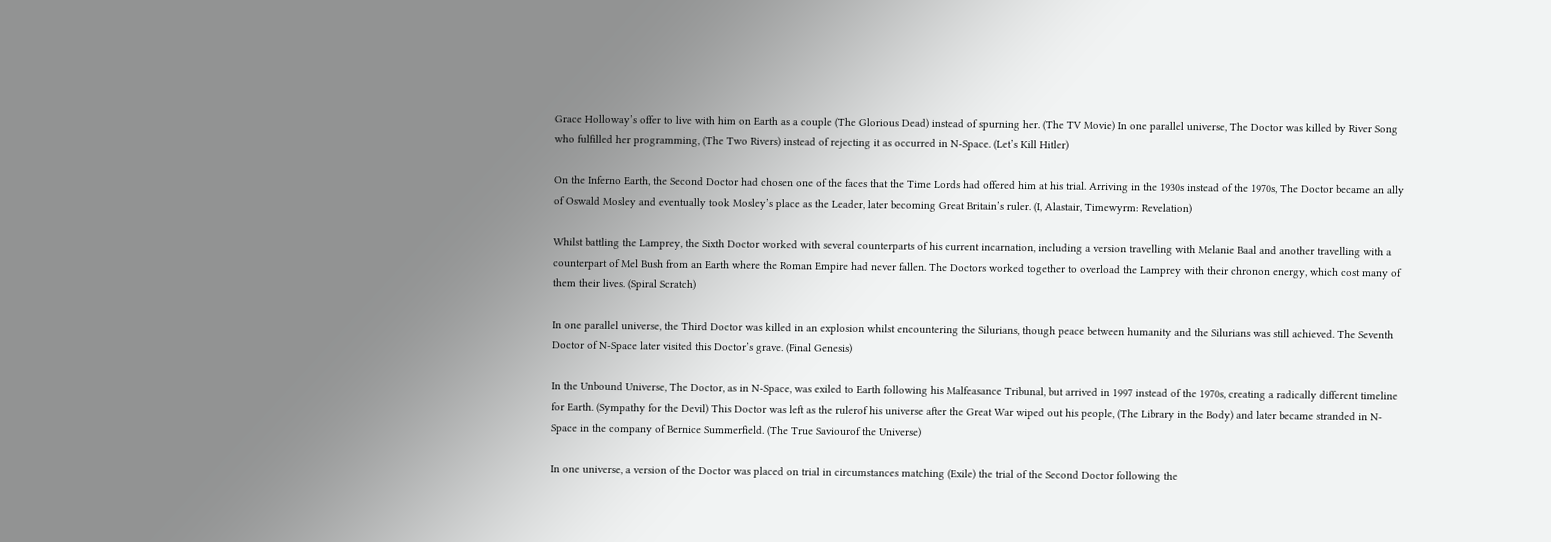Grace Holloway’s offer to live with him on Earth as a couple (The Glorious Dead) instead of spurning her. (The TV Movie) In one parallel universe, The Doctor was killed by River Song who fulfilled her programming, (The Two Rivers) instead of rejecting it as occurred in N-Space. (Let’s Kill Hitler)

On the Inferno Earth, the Second Doctor had chosen one of the faces that the Time Lords had offered him at his trial. Arriving in the 1930s instead of the 1970s, The Doctor became an ally of Oswald Mosley and eventually took Mosley’s place as the Leader, later becoming Great Britain’s ruler. (I, Alastair, Timewyrm: Revelation)

Whilst battling the Lamprey, the Sixth Doctor worked with several counterparts of his current incarnation, including a version travelling with Melanie Baal and another travelling with a counterpart of Mel Bush from an Earth where the Roman Empire had never fallen. The Doctors worked together to overload the Lamprey with their chronon energy, which cost many of them their lives. (Spiral Scratch)

In one parallel universe, the Third Doctor was killed in an explosion whilst encountering the Silurians, though peace between humanity and the Silurians was still achieved. The Seventh Doctor of N-Space later visited this Doctor’s grave. (Final Genesis)

In the Unbound Universe, The Doctor, as in N-Space, was exiled to Earth following his Malfeasance Tribunal, but arrived in 1997 instead of the 1970s, creating a radically different timeline for Earth. (Sympathy for the Devil) This Doctor was left as the rulerof his universe after the Great War wiped out his people, (The Library in the Body) and later became stranded in N-Space in the company of Bernice Summerfield. (The True Saviourof the Universe)

In one universe, a version of the Doctor was placed on trial in circumstances matching (Exile) the trial of the Second Doctor following the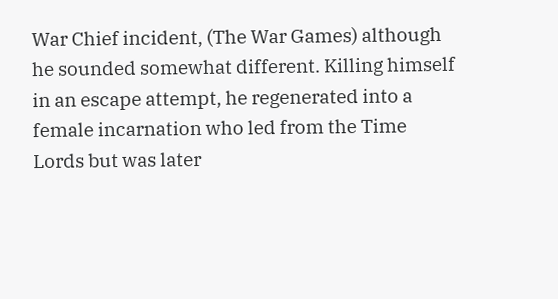War Chief incident, (The War Games) although he sounded somewhat different. Killing himself in an escape attempt, he regenerated into a female incarnation who led from the Time Lords but was later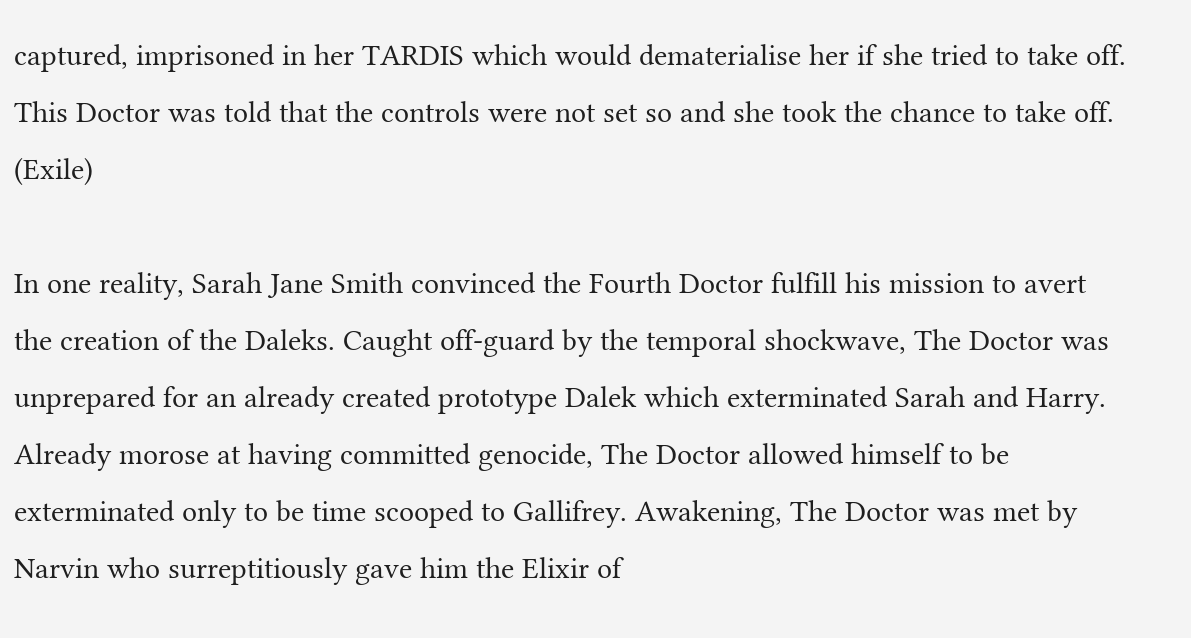captured, imprisoned in her TARDIS which would dematerialise her if she tried to take off. This Doctor was told that the controls were not set so and she took the chance to take off. (Exile)

In one reality, Sarah Jane Smith convinced the Fourth Doctor fulfill his mission to avert the creation of the Daleks. Caught off-guard by the temporal shockwave, The Doctor was unprepared for an already created prototype Dalek which exterminated Sarah and Harry. Already morose at having committed genocide, The Doctor allowed himself to be exterminated only to be time scooped to Gallifrey. Awakening, The Doctor was met by Narvin who surreptitiously gave him the Elixir of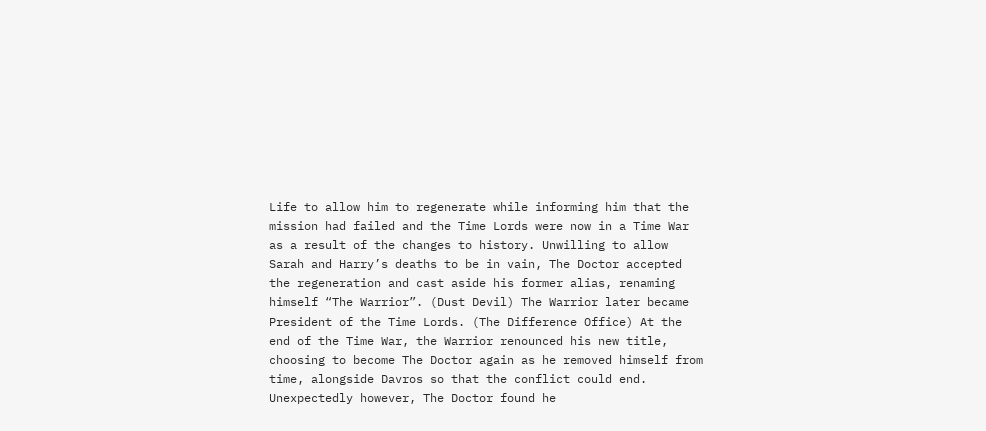Life to allow him to regenerate while informing him that the mission had failed and the Time Lords were now in a Time War as a result of the changes to history. Unwilling to allow Sarah and Harry’s deaths to be in vain, The Doctor accepted the regeneration and cast aside his former alias, renaming himself “The Warrior”. (Dust Devil) The Warrior later became President of the Time Lords. (The Difference Office) At the end of the Time War, the Warrior renounced his new title, choosing to become The Doctor again as he removed himself from time, alongside Davros so that the conflict could end. Unexpectedly however, The Doctor found he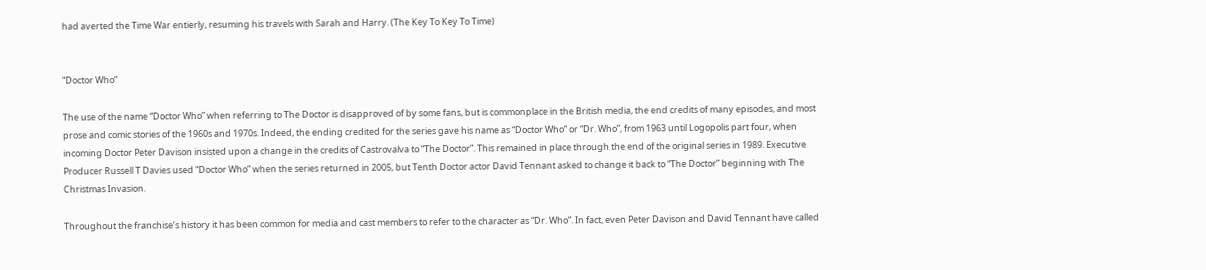had averted the Time War entierly, resuming his travels with Sarah and Harry. (The Key To Key To Time)


“Doctor Who”

The use of the name “Doctor Who” when referring to The Doctor is disapproved of by some fans, but is commonplace in the British media, the end credits of many episodes, and most prose and comic stories of the 1960s and 1970s. Indeed, the ending credited for the series gave his name as “Doctor Who” or “Dr. Who”, from 1963 until Logopolis part four, when incoming Doctor Peter Davison insisted upon a change in the credits of Castrovalva to “The Doctor”. This remained in place through the end of the original series in 1989. Executive Producer Russell T Davies used “Doctor Who” when the series returned in 2005, but Tenth Doctor actor David Tennant asked to change it back to “The Doctor” beginning with The Christmas Invasion.

Throughout the franchise’s history it has been common for media and cast members to refer to the character as “Dr. Who”. In fact, even Peter Davison and David Tennant have called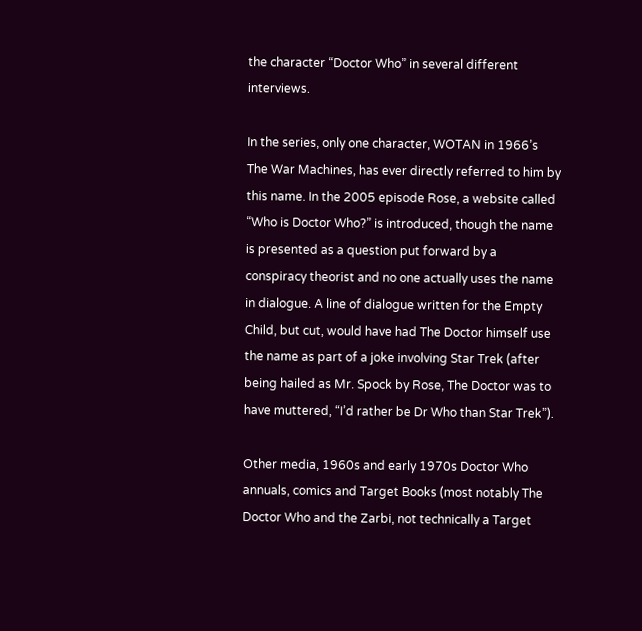the character “Doctor Who” in several different interviews.

In the series, only one character, WOTAN in 1966’s The War Machines, has ever directly referred to him by this name. In the 2005 episode Rose, a website called “Who is Doctor Who?” is introduced, though the name is presented as a question put forward by a conspiracy theorist and no one actually uses the name in dialogue. A line of dialogue written for the Empty Child, but cut, would have had The Doctor himself use the name as part of a joke involving Star Trek (after being hailed as Mr. Spock by Rose, The Doctor was to have muttered, “I’d rather be Dr Who than Star Trek”).

Other media, 1960s and early 1970s Doctor Who annuals, comics and Target Books (most notably The Doctor Who and the Zarbi, not technically a Target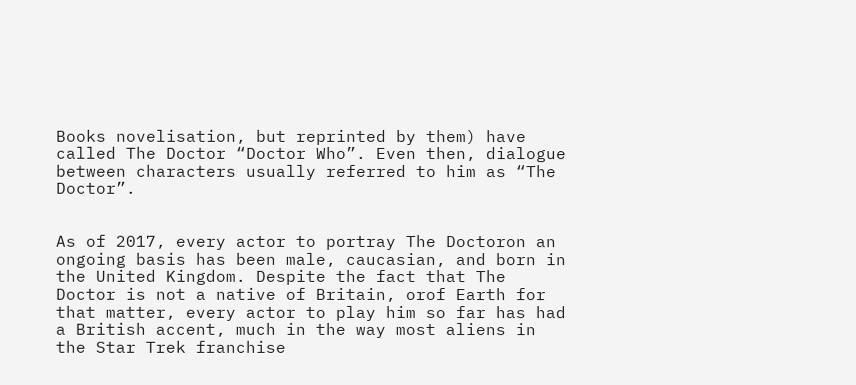Books novelisation, but reprinted by them) have called The Doctor “Doctor Who”. Even then, dialogue between characters usually referred to him as “The Doctor”.


As of 2017, every actor to portray The Doctoron an ongoing basis has been male, caucasian, and born in the United Kingdom. Despite the fact that The Doctor is not a native of Britain, orof Earth for that matter, every actor to play him so far has had a British accent, much in the way most aliens in the Star Trek franchise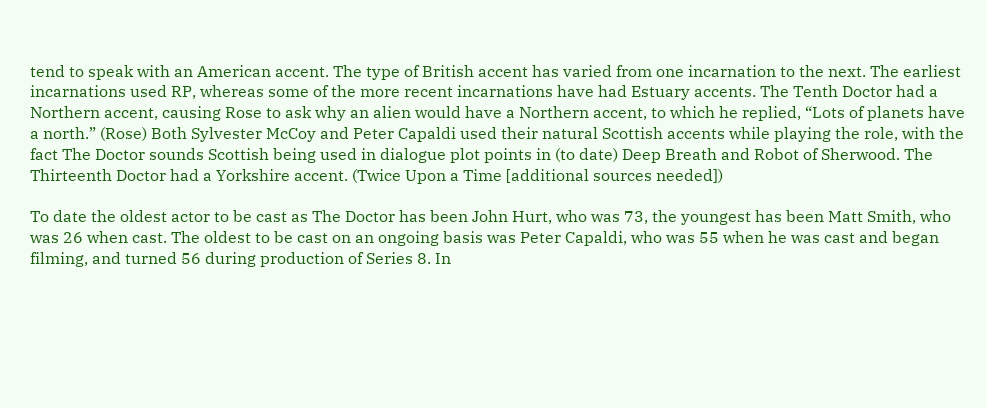tend to speak with an American accent. The type of British accent has varied from one incarnation to the next. The earliest incarnations used RP, whereas some of the more recent incarnations have had Estuary accents. The Tenth Doctor had a Northern accent, causing Rose to ask why an alien would have a Northern accent, to which he replied, “Lots of planets have a north.” (Rose) Both Sylvester McCoy and Peter Capaldi used their natural Scottish accents while playing the role, with the fact The Doctor sounds Scottish being used in dialogue plot points in (to date) Deep Breath and Robot of Sherwood. The Thirteenth Doctor had a Yorkshire accent. (Twice Upon a Time [additional sources needed])

To date the oldest actor to be cast as The Doctor has been John Hurt, who was 73, the youngest has been Matt Smith, who was 26 when cast. The oldest to be cast on an ongoing basis was Peter Capaldi, who was 55 when he was cast and began filming, and turned 56 during production of Series 8. In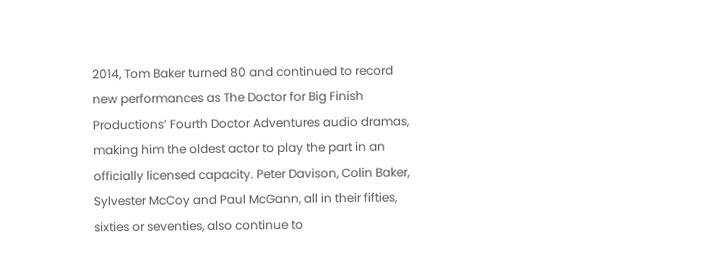2014, Tom Baker turned 80 and continued to record new performances as The Doctor for Big Finish Productions’ Fourth Doctor Adventures audio dramas, making him the oldest actor to play the part in an officially licensed capacity. Peter Davison, Colin Baker, Sylvester McCoy and Paul McGann, all in their fifties, sixties or seventies, also continue to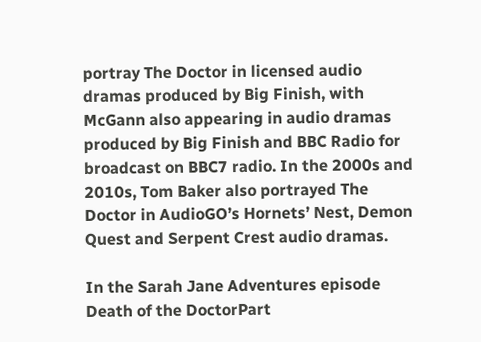portray The Doctor in licensed audio dramas produced by Big Finish, with McGann also appearing in audio dramas produced by Big Finish and BBC Radio for broadcast on BBC7 radio. In the 2000s and 2010s, Tom Baker also portrayed The Doctor in AudioGO’s Hornets’ Nest, Demon Quest and Serpent Crest audio dramas.

In the Sarah Jane Adventures episode Death of the DoctorPart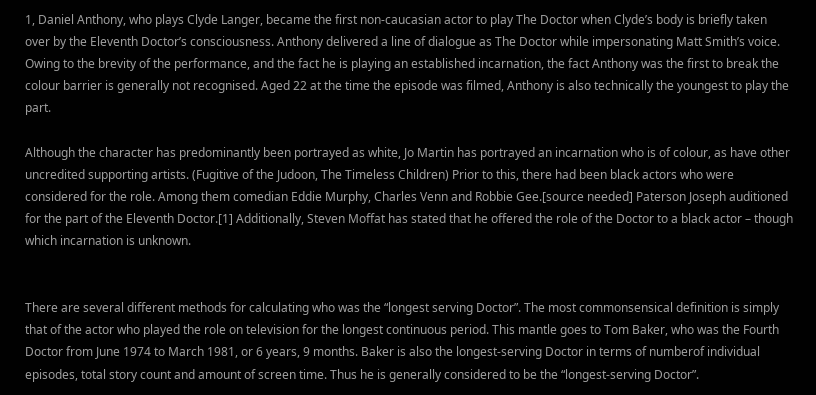1, Daniel Anthony, who plays Clyde Langer, became the first non-caucasian actor to play The Doctor when Clyde’s body is briefly taken over by the Eleventh Doctor’s consciousness. Anthony delivered a line of dialogue as The Doctor while impersonating Matt Smith’s voice. Owing to the brevity of the performance, and the fact he is playing an established incarnation, the fact Anthony was the first to break the colour barrier is generally not recognised. Aged 22 at the time the episode was filmed, Anthony is also technically the youngest to play the part.

Although the character has predominantly been portrayed as white, Jo Martin has portrayed an incarnation who is of colour, as have other uncredited supporting artists. (Fugitive of the Judoon, The Timeless Children) Prior to this, there had been black actors who were considered for the role. Among them comedian Eddie Murphy, Charles Venn and Robbie Gee.[source needed] Paterson Joseph auditioned for the part of the Eleventh Doctor.[1] Additionally, Steven Moffat has stated that he offered the role of the Doctor to a black actor – though which incarnation is unknown.


There are several different methods for calculating who was the “longest serving Doctor”. The most commonsensical definition is simply that of the actor who played the role on television for the longest continuous period. This mantle goes to Tom Baker, who was the Fourth Doctor from June 1974 to March 1981, or 6 years, 9 months. Baker is also the longest-serving Doctor in terms of numberof individual episodes, total story count and amount of screen time. Thus he is generally considered to be the “longest-serving Doctor”.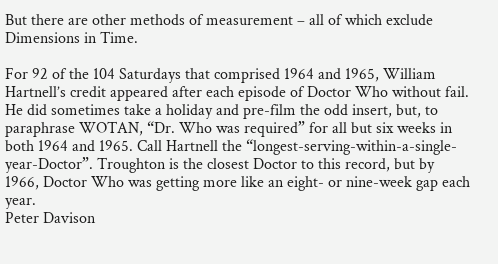But there are other methods of measurement – all of which exclude Dimensions in Time.

For 92 of the 104 Saturdays that comprised 1964 and 1965, William Hartnell’s credit appeared after each episode of Doctor Who without fail. He did sometimes take a holiday and pre-film the odd insert, but, to paraphrase WOTAN, “Dr. Who was required” for all but six weeks in both 1964 and 1965. Call Hartnell the “longest-serving-within-a-single-year-Doctor”. Troughton is the closest Doctor to this record, but by 1966, Doctor Who was getting more like an eight- or nine-week gap each year.
Peter Davison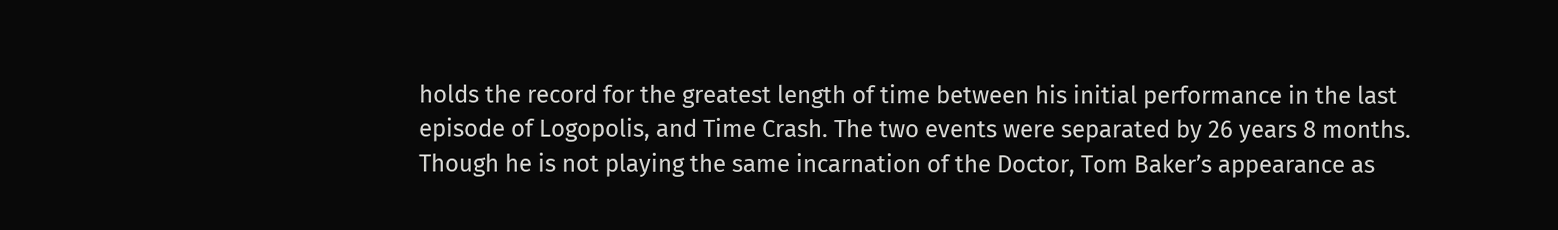holds the record for the greatest length of time between his initial performance in the last episode of Logopolis, and Time Crash. The two events were separated by 26 years 8 months. Though he is not playing the same incarnation of the Doctor, Tom Baker’s appearance as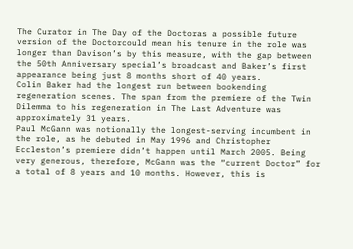The Curator in The Day of the Doctoras a possible future version of the Doctorcould mean his tenure in the role was longer than Davison’s by this measure, with the gap between the 50th Anniversary special’s broadcast and Baker’s first appearance being just 8 months short of 40 years.
Colin Baker had the longest run between bookending regeneration scenes. The span from the premiere of the Twin Dilemma to his regeneration in The Last Adventure was approximately 31 years.
Paul McGann was notionally the longest-serving incumbent in the role, as he debuted in May 1996 and Christopher Eccleston’s premiere didn’t happen until March 2005. Being very generous, therefore, McGann was the “current Doctor” for a total of 8 years and 10 months. However, this is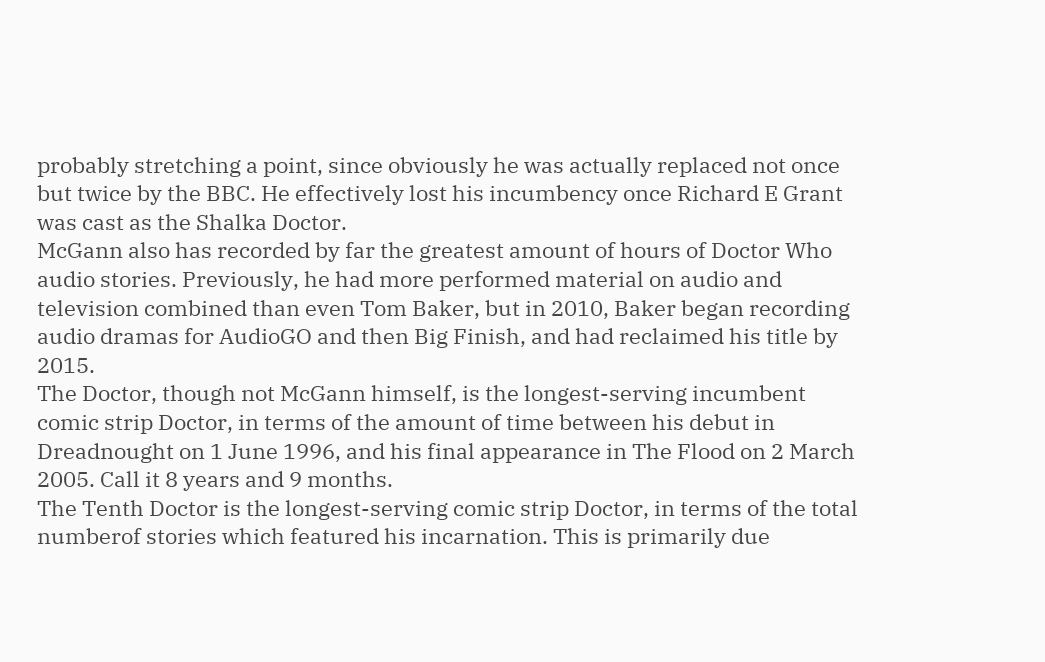probably stretching a point, since obviously he was actually replaced not once but twice by the BBC. He effectively lost his incumbency once Richard E Grant was cast as the Shalka Doctor.
McGann also has recorded by far the greatest amount of hours of Doctor Who audio stories. Previously, he had more performed material on audio and television combined than even Tom Baker, but in 2010, Baker began recording audio dramas for AudioGO and then Big Finish, and had reclaimed his title by 2015.
The Doctor, though not McGann himself, is the longest-serving incumbent comic strip Doctor, in terms of the amount of time between his debut in Dreadnought on 1 June 1996, and his final appearance in The Flood on 2 March 2005. Call it 8 years and 9 months.
The Tenth Doctor is the longest-serving comic strip Doctor, in terms of the total numberof stories which featured his incarnation. This is primarily due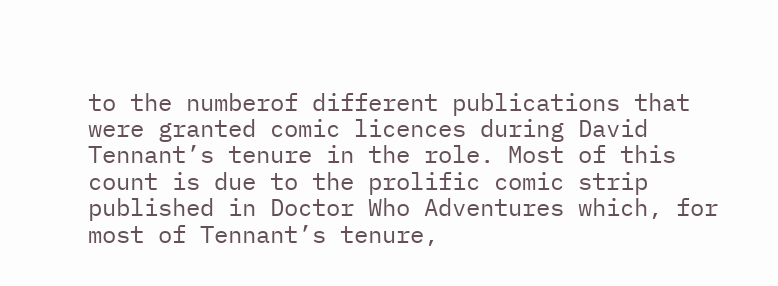to the numberof different publications that were granted comic licences during David Tennant’s tenure in the role. Most of this count is due to the prolific comic strip published in Doctor Who Adventures which, for most of Tennant’s tenure,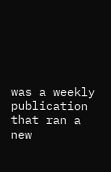was a weekly publication that ran a new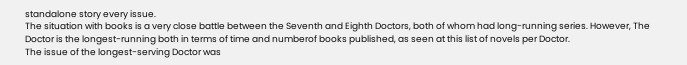standalone story every issue.
The situation with books is a very close battle between the Seventh and Eighth Doctors, both of whom had long-running series. However, The Doctor is the longest-running both in terms of time and numberof books published, as seen at this list of novels per Doctor.
The issue of the longest-serving Doctor was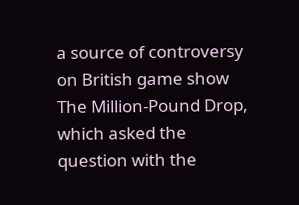a source of controversy on British game show The Million-Pound Drop, which asked the question with the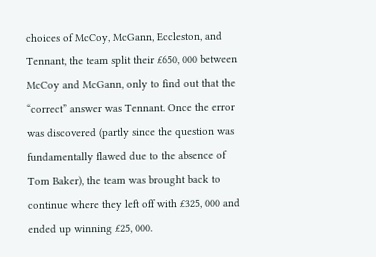choices of McCoy, McGann, Eccleston, and Tennant, the team split their £650, 000 between McCoy and McGann, only to find out that the “correct” answer was Tennant. Once the error was discovered (partly since the question was fundamentally flawed due to the absence of Tom Baker), the team was brought back to continue where they left off with £325, 000 and ended up winning £25, 000.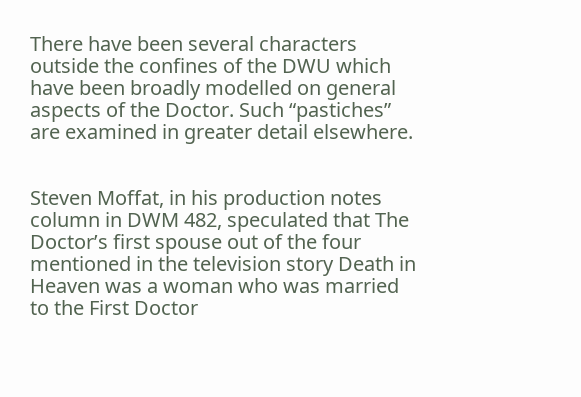There have been several characters outside the confines of the DWU which have been broadly modelled on general aspects of the Doctor. Such “pastiches” are examined in greater detail elsewhere.


Steven Moffat, in his production notes column in DWM 482, speculated that The Doctor’s first spouse out of the four mentioned in the television story Death in Heaven was a woman who was married to the First Doctor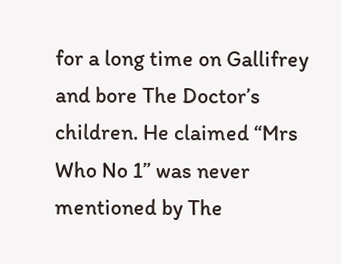for a long time on Gallifrey and bore The Doctor’s children. He claimed “Mrs Who No 1” was never mentioned by The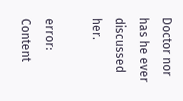Doctor nor has he ever discussed her.

error: Content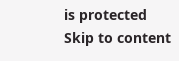is protected
Skip to content